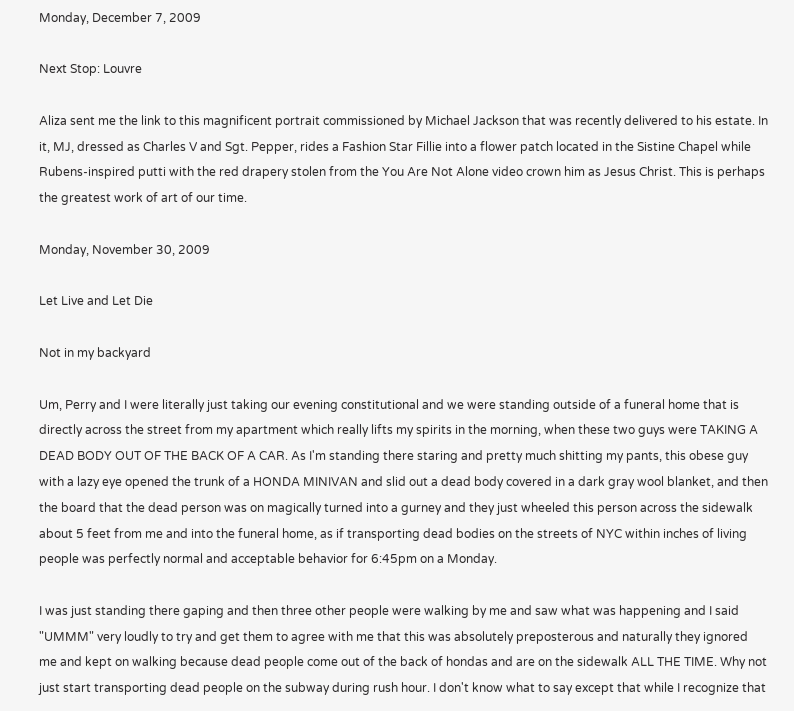Monday, December 7, 2009

Next Stop: Louvre

Aliza sent me the link to this magnificent portrait commissioned by Michael Jackson that was recently delivered to his estate. In it, MJ, dressed as Charles V and Sgt. Pepper, rides a Fashion Star Fillie into a flower patch located in the Sistine Chapel while Rubens-inspired putti with the red drapery stolen from the You Are Not Alone video crown him as Jesus Christ. This is perhaps the greatest work of art of our time.

Monday, November 30, 2009

Let Live and Let Die

Not in my backyard

Um, Perry and I were literally just taking our evening constitutional and we were standing outside of a funeral home that is directly across the street from my apartment which really lifts my spirits in the morning, when these two guys were TAKING A DEAD BODY OUT OF THE BACK OF A CAR. As I'm standing there staring and pretty much shitting my pants, this obese guy with a lazy eye opened the trunk of a HONDA MINIVAN and slid out a dead body covered in a dark gray wool blanket, and then the board that the dead person was on magically turned into a gurney and they just wheeled this person across the sidewalk about 5 feet from me and into the funeral home, as if transporting dead bodies on the streets of NYC within inches of living people was perfectly normal and acceptable behavior for 6:45pm on a Monday.

I was just standing there gaping and then three other people were walking by me and saw what was happening and I said "UMMM" very loudly to try and get them to agree with me that this was absolutely preposterous and naturally they ignored me and kept on walking because dead people come out of the back of hondas and are on the sidewalk ALL THE TIME. Why not just start transporting dead people on the subway during rush hour. I don't know what to say except that while I recognize that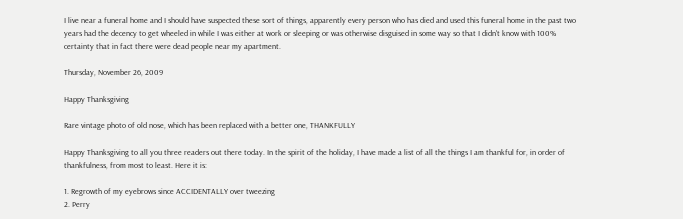I live near a funeral home and I should have suspected these sort of things, apparently every person who has died and used this funeral home in the past two years had the decency to get wheeled in while I was either at work or sleeping or was otherwise disguised in some way so that I didn't know with 100% certainty that in fact there were dead people near my apartment.

Thursday, November 26, 2009

Happy Thanksgiving

Rare vintage photo of old nose, which has been replaced with a better one, THANKFULLY

Happy Thanksgiving to all you three readers out there today. In the spirit of the holiday, I have made a list of all the things I am thankful for, in order of thankfulness, from most to least. Here it is:

1. Regrowth of my eyebrows since ACCIDENTALLY over tweezing
2. Perry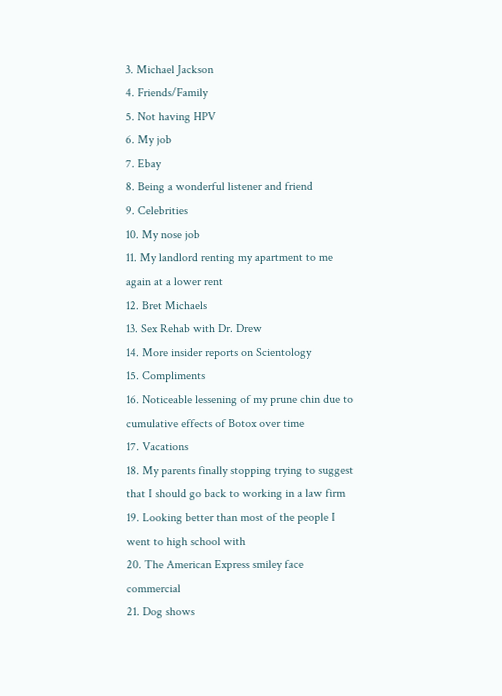3. Michael Jackson
4. Friends/Family
5. Not having HPV
6. My job
7. Ebay
8. Being a wonderful listener and friend
9. Celebrities
10. My nose job
11. My landlord renting my apartment to me again at a lower rent
12. Bret Michaels
13. Sex Rehab with Dr. Drew
14. More insider reports on Scientology
15. Compliments
16. Noticeable lessening of my prune chin due to cumulative effects of Botox over time
17. Vacations
18. My parents finally stopping trying to suggest that I should go back to working in a law firm
19. Looking better than most of the people I went to high school with
20. The American Express smiley face commercial
21. Dog shows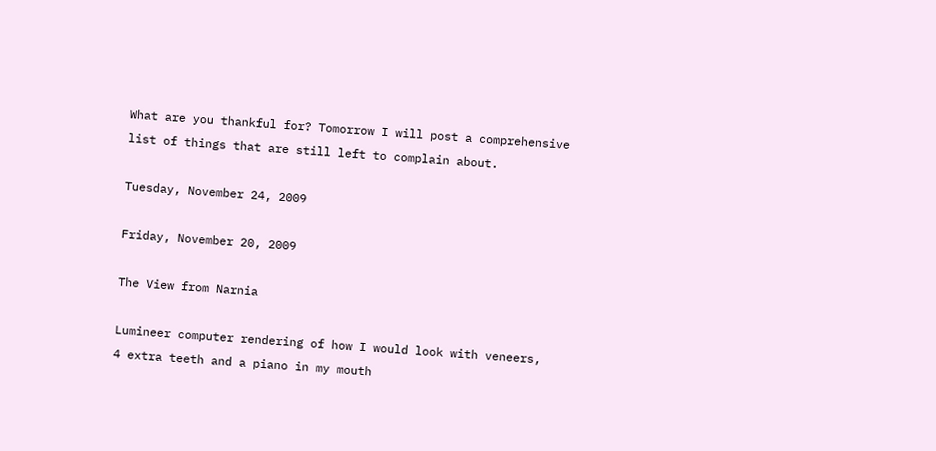What are you thankful for? Tomorrow I will post a comprehensive list of things that are still left to complain about.

Tuesday, November 24, 2009

Friday, November 20, 2009

The View from Narnia

Lumineer computer rendering of how I would look with veneers,
4 extra teeth and a piano in my mouth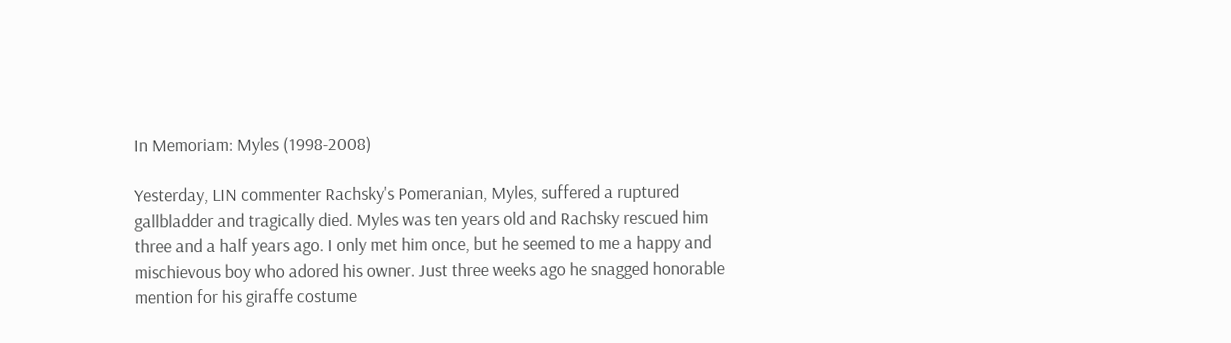In Memoriam: Myles (1998-2008)

Yesterday, LIN commenter Rachsky's Pomeranian, Myles, suffered a ruptured gallbladder and tragically died. Myles was ten years old and Rachsky rescued him three and a half years ago. I only met him once, but he seemed to me a happy and mischievous boy who adored his owner. Just three weeks ago he snagged honorable mention for his giraffe costume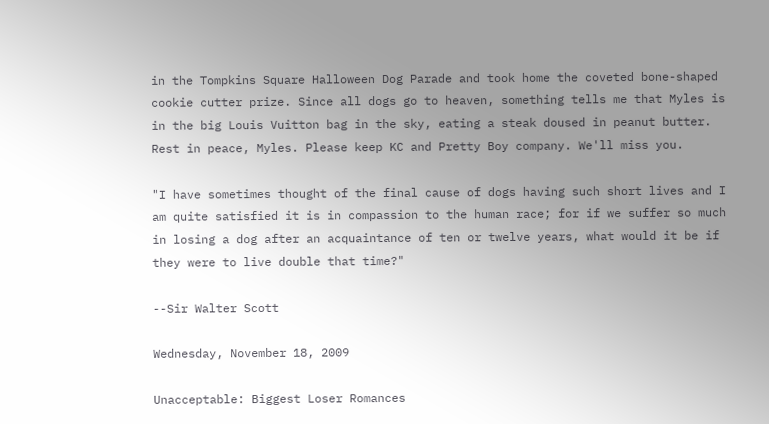in the Tompkins Square Halloween Dog Parade and took home the coveted bone-shaped cookie cutter prize. Since all dogs go to heaven, something tells me that Myles is in the big Louis Vuitton bag in the sky, eating a steak doused in peanut butter. Rest in peace, Myles. Please keep KC and Pretty Boy company. We'll miss you.

"I have sometimes thought of the final cause of dogs having such short lives and I am quite satisfied it is in compassion to the human race; for if we suffer so much in losing a dog after an acquaintance of ten or twelve years, what would it be if they were to live double that time?"

--Sir Walter Scott

Wednesday, November 18, 2009

Unacceptable: Biggest Loser Romances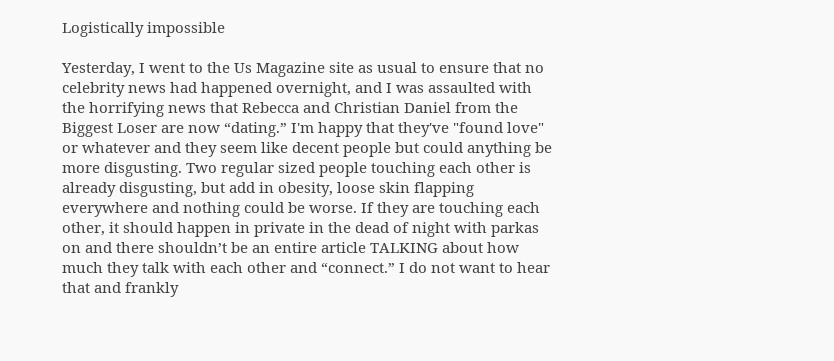Logistically impossible

Yesterday, I went to the Us Magazine site as usual to ensure that no celebrity news had happened overnight, and I was assaulted with the horrifying news that Rebecca and Christian Daniel from the Biggest Loser are now “dating.” I'm happy that they've "found love" or whatever and they seem like decent people but could anything be more disgusting. Two regular sized people touching each other is already disgusting, but add in obesity, loose skin flapping everywhere and nothing could be worse. If they are touching each other, it should happen in private in the dead of night with parkas on and there shouldn’t be an entire article TALKING about how much they talk with each other and “connect.” I do not want to hear that and frankly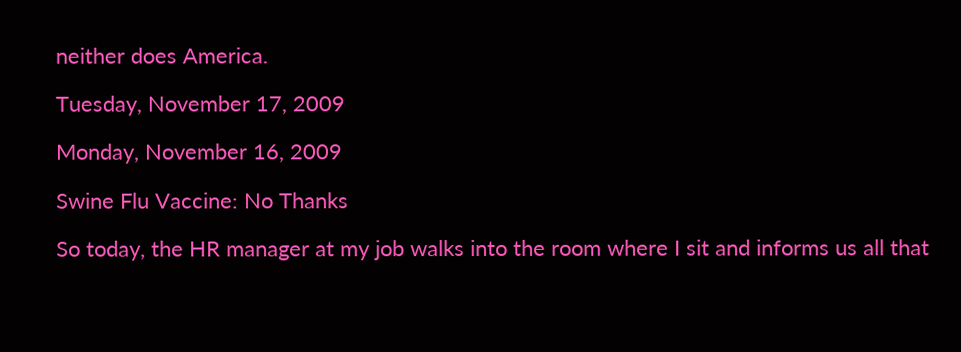neither does America.

Tuesday, November 17, 2009

Monday, November 16, 2009

Swine Flu Vaccine: No Thanks

So today, the HR manager at my job walks into the room where I sit and informs us all that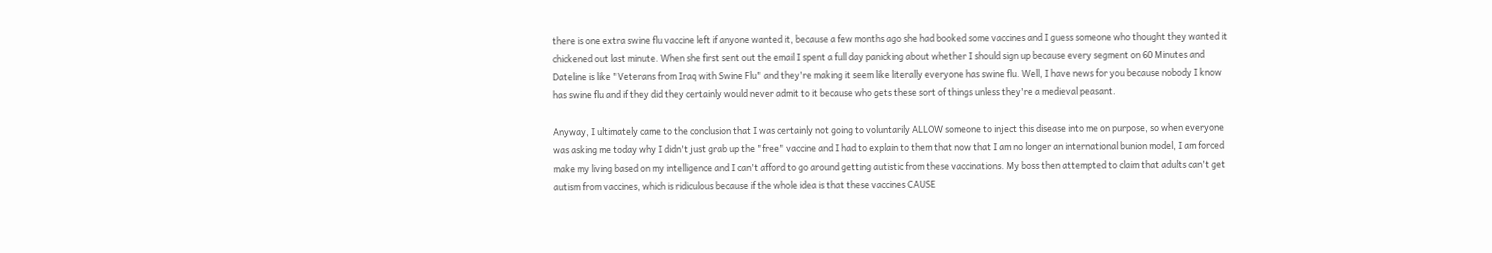there is one extra swine flu vaccine left if anyone wanted it, because a few months ago she had booked some vaccines and I guess someone who thought they wanted it chickened out last minute. When she first sent out the email I spent a full day panicking about whether I should sign up because every segment on 60 Minutes and Dateline is like "Veterans from Iraq with Swine Flu" and they're making it seem like literally everyone has swine flu. Well, I have news for you because nobody I know has swine flu and if they did they certainly would never admit to it because who gets these sort of things unless they're a medieval peasant.

Anyway, I ultimately came to the conclusion that I was certainly not going to voluntarily ALLOW someone to inject this disease into me on purpose, so when everyone was asking me today why I didn't just grab up the "free" vaccine and I had to explain to them that now that I am no longer an international bunion model, I am forced make my living based on my intelligence and I can't afford to go around getting autistic from these vaccinations. My boss then attempted to claim that adults can't get autism from vaccines, which is ridiculous because if the whole idea is that these vaccines CAUSE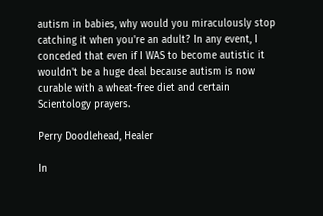autism in babies, why would you miraculously stop catching it when you're an adult? In any event, I conceded that even if I WAS to become autistic it wouldn't be a huge deal because autism is now curable with a wheat-free diet and certain Scientology prayers.

Perry Doodlehead, Healer

In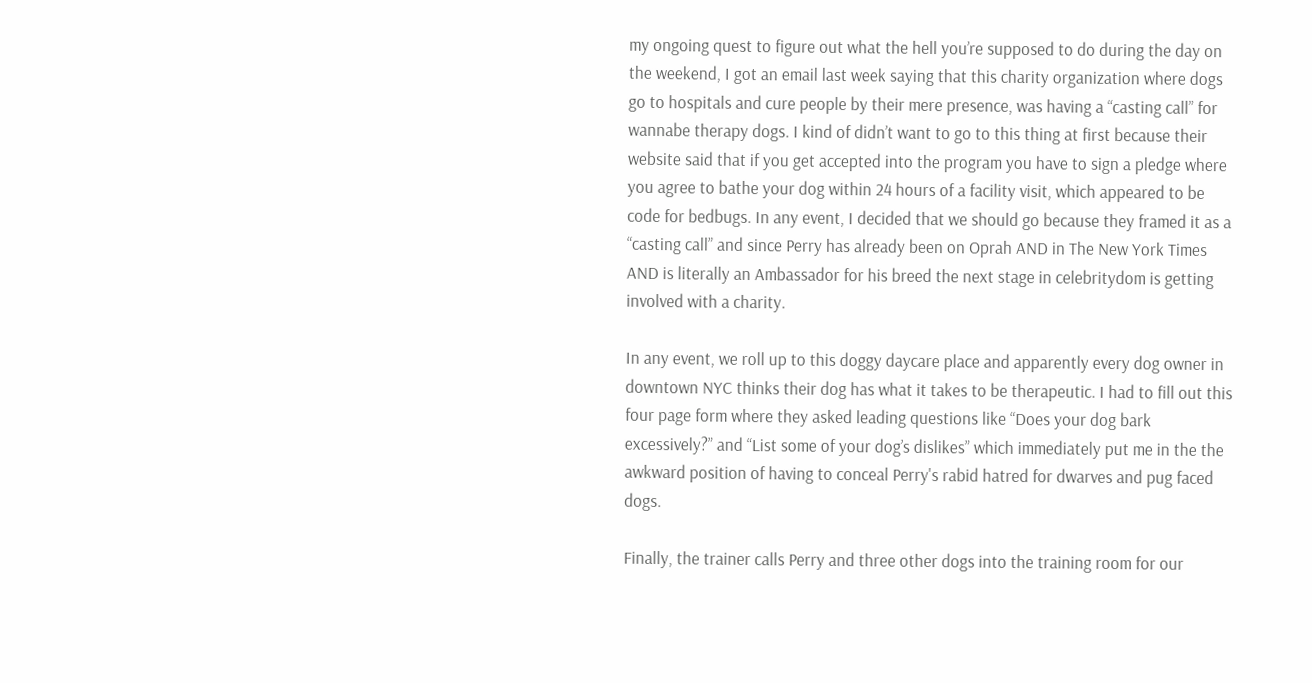my ongoing quest to figure out what the hell you’re supposed to do during the day on the weekend, I got an email last week saying that this charity organization where dogs go to hospitals and cure people by their mere presence, was having a “casting call” for wannabe therapy dogs. I kind of didn’t want to go to this thing at first because their website said that if you get accepted into the program you have to sign a pledge where you agree to bathe your dog within 24 hours of a facility visit, which appeared to be code for bedbugs. In any event, I decided that we should go because they framed it as a “casting call” and since Perry has already been on Oprah AND in The New York Times AND is literally an Ambassador for his breed the next stage in celebritydom is getting involved with a charity.

In any event, we roll up to this doggy daycare place and apparently every dog owner in downtown NYC thinks their dog has what it takes to be therapeutic. I had to fill out this four page form where they asked leading questions like “Does your dog bark excessively?” and “List some of your dog’s dislikes” which immediately put me in the the awkward position of having to conceal Perry's rabid hatred for dwarves and pug faced dogs.

Finally, the trainer calls Perry and three other dogs into the training room for our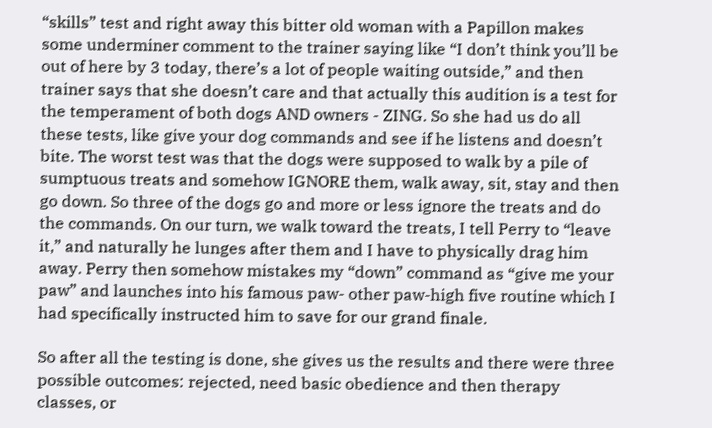“skills” test and right away this bitter old woman with a Papillon makes some underminer comment to the trainer saying like “I don’t think you’ll be out of here by 3 today, there’s a lot of people waiting outside,” and then trainer says that she doesn’t care and that actually this audition is a test for the temperament of both dogs AND owners - ZING. So she had us do all these tests, like give your dog commands and see if he listens and doesn’t bite. The worst test was that the dogs were supposed to walk by a pile of sumptuous treats and somehow IGNORE them, walk away, sit, stay and then go down. So three of the dogs go and more or less ignore the treats and do the commands. On our turn, we walk toward the treats, I tell Perry to “leave it,” and naturally he lunges after them and I have to physically drag him away. Perry then somehow mistakes my “down” command as “give me your paw” and launches into his famous paw- other paw-high five routine which I had specifically instructed him to save for our grand finale.

So after all the testing is done, she gives us the results and there were three possible outcomes: rejected, need basic obedience and then therapy classes, or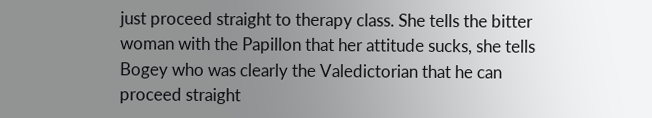just proceed straight to therapy class. She tells the bitter woman with the Papillon that her attitude sucks, she tells Bogey who was clearly the Valedictorian that he can proceed straight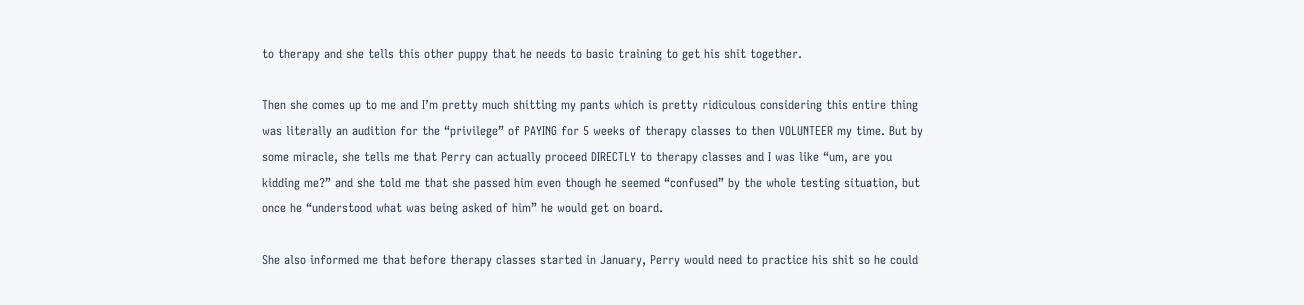to therapy and she tells this other puppy that he needs to basic training to get his shit together.

Then she comes up to me and I’m pretty much shitting my pants which is pretty ridiculous considering this entire thing was literally an audition for the “privilege” of PAYING for 5 weeks of therapy classes to then VOLUNTEER my time. But by some miracle, she tells me that Perry can actually proceed DIRECTLY to therapy classes and I was like “um, are you kidding me?” and she told me that she passed him even though he seemed “confused” by the whole testing situation, but once he “understood what was being asked of him” he would get on board.

She also informed me that before therapy classes started in January, Perry would need to practice his shit so he could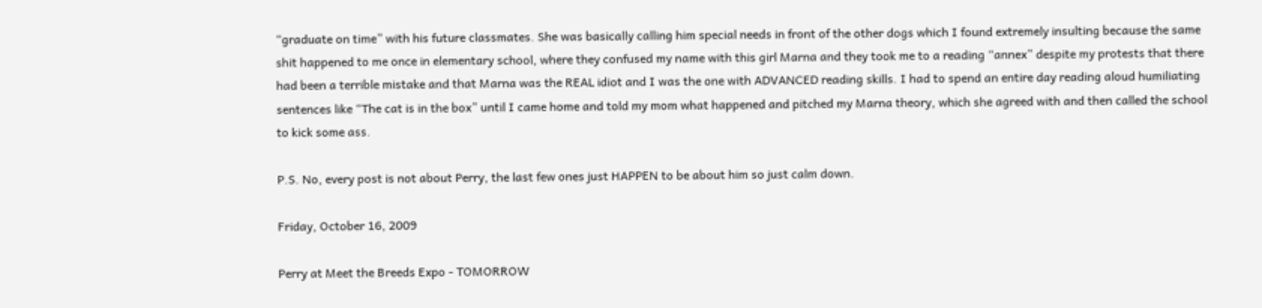“graduate on time” with his future classmates. She was basically calling him special needs in front of the other dogs which I found extremely insulting because the same shit happened to me once in elementary school, where they confused my name with this girl Marna and they took me to a reading “annex” despite my protests that there had been a terrible mistake and that Marna was the REAL idiot and I was the one with ADVANCED reading skills. I had to spend an entire day reading aloud humiliating sentences like “The cat is in the box” until I came home and told my mom what happened and pitched my Marna theory, which she agreed with and then called the school to kick some ass.

P.S. No, every post is not about Perry, the last few ones just HAPPEN to be about him so just calm down.

Friday, October 16, 2009

Perry at Meet the Breeds Expo - TOMORROW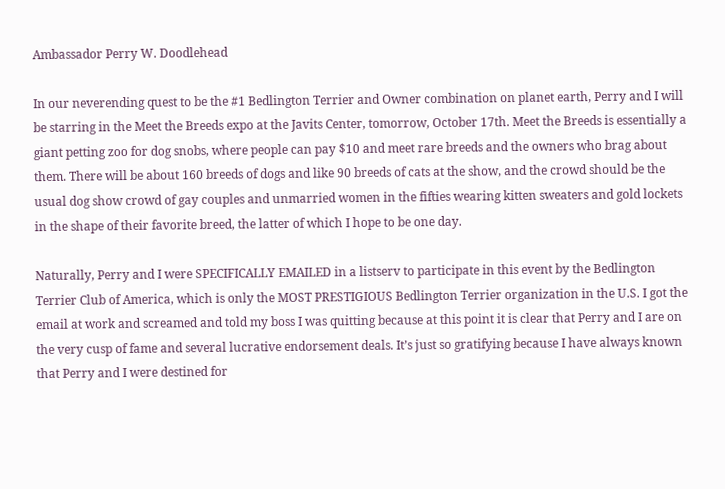Ambassador Perry W. Doodlehead

In our neverending quest to be the #1 Bedlington Terrier and Owner combination on planet earth, Perry and I will be starring in the Meet the Breeds expo at the Javits Center, tomorrow, October 17th. Meet the Breeds is essentially a giant petting zoo for dog snobs, where people can pay $10 and meet rare breeds and the owners who brag about them. There will be about 160 breeds of dogs and like 90 breeds of cats at the show, and the crowd should be the usual dog show crowd of gay couples and unmarried women in the fifties wearing kitten sweaters and gold lockets in the shape of their favorite breed, the latter of which I hope to be one day.

Naturally, Perry and I were SPECIFICALLY EMAILED in a listserv to participate in this event by the Bedlington Terrier Club of America, which is only the MOST PRESTIGIOUS Bedlington Terrier organization in the U.S. I got the email at work and screamed and told my boss I was quitting because at this point it is clear that Perry and I are on the very cusp of fame and several lucrative endorsement deals. It’s just so gratifying because I have always known that Perry and I were destined for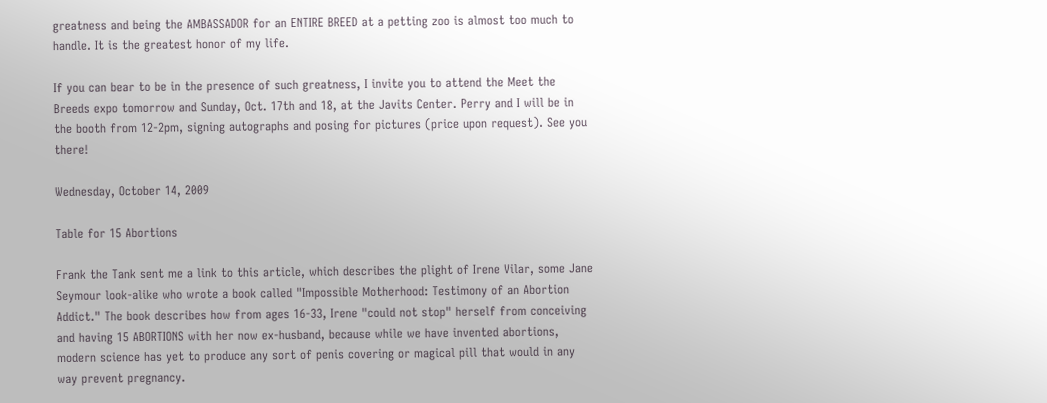greatness and being the AMBASSADOR for an ENTIRE BREED at a petting zoo is almost too much to handle. It is the greatest honor of my life.

If you can bear to be in the presence of such greatness, I invite you to attend the Meet the Breeds expo tomorrow and Sunday, Oct. 17th and 18, at the Javits Center. Perry and I will be in the booth from 12-2pm, signing autographs and posing for pictures (price upon request). See you there!

Wednesday, October 14, 2009

Table for 15 Abortions

Frank the Tank sent me a link to this article, which describes the plight of Irene Vilar, some Jane Seymour look-alike who wrote a book called "Impossible Motherhood: Testimony of an Abortion Addict." The book describes how from ages 16-33, Irene "could not stop" herself from conceiving and having 15 ABORTIONS with her now ex-husband, because while we have invented abortions, modern science has yet to produce any sort of penis covering or magical pill that would in any way prevent pregnancy.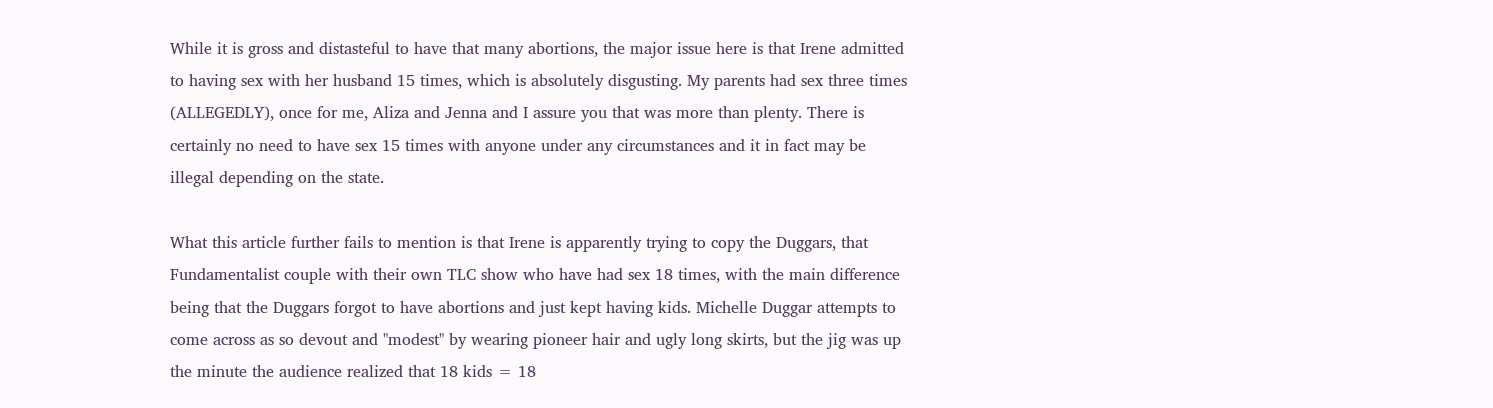While it is gross and distasteful to have that many abortions, the major issue here is that Irene admitted to having sex with her husband 15 times, which is absolutely disgusting. My parents had sex three times (ALLEGEDLY), once for me, Aliza and Jenna and I assure you that was more than plenty. There is certainly no need to have sex 15 times with anyone under any circumstances and it in fact may be illegal depending on the state.

What this article further fails to mention is that Irene is apparently trying to copy the Duggars, that Fundamentalist couple with their own TLC show who have had sex 18 times, with the main difference being that the Duggars forgot to have abortions and just kept having kids. Michelle Duggar attempts to come across as so devout and "modest" by wearing pioneer hair and ugly long skirts, but the jig was up the minute the audience realized that 18 kids = 18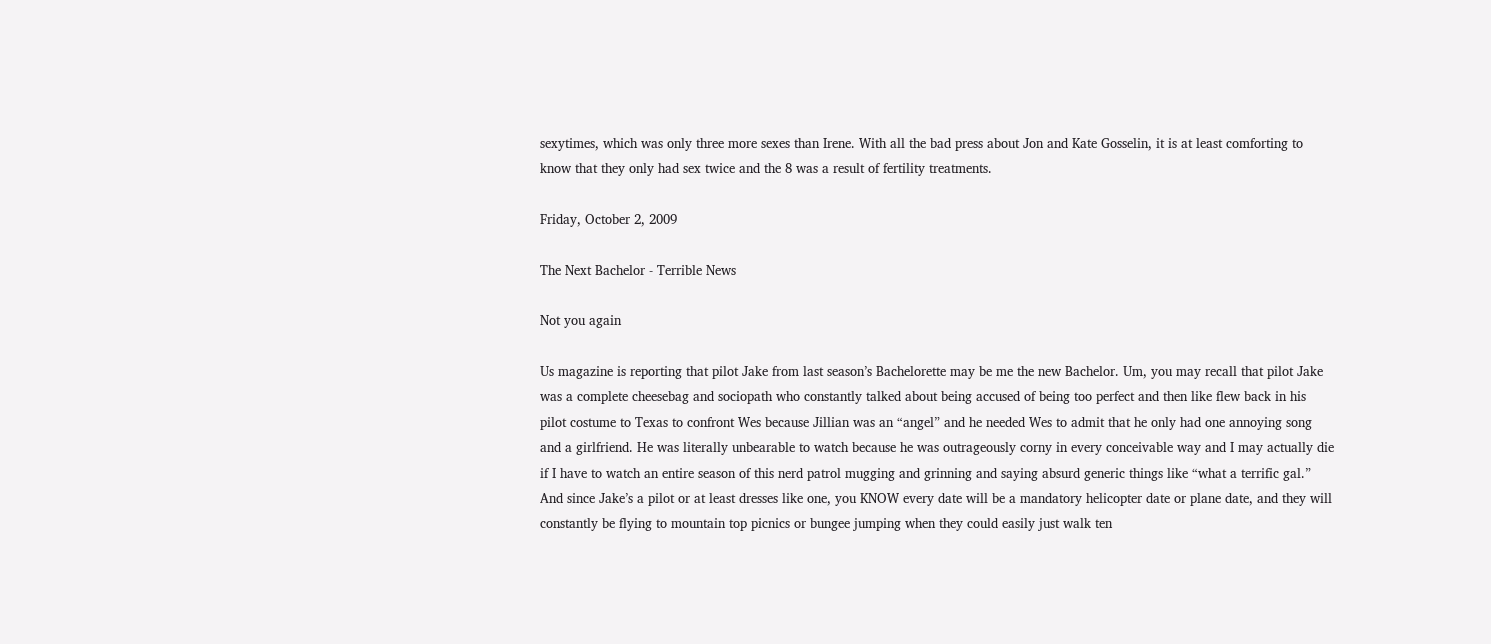sexytimes, which was only three more sexes than Irene. With all the bad press about Jon and Kate Gosselin, it is at least comforting to know that they only had sex twice and the 8 was a result of fertility treatments.

Friday, October 2, 2009

The Next Bachelor - Terrible News

Not you again

Us magazine is reporting that pilot Jake from last season’s Bachelorette may be me the new Bachelor. Um, you may recall that pilot Jake was a complete cheesebag and sociopath who constantly talked about being accused of being too perfect and then like flew back in his pilot costume to Texas to confront Wes because Jillian was an “angel” and he needed Wes to admit that he only had one annoying song and a girlfriend. He was literally unbearable to watch because he was outrageously corny in every conceivable way and I may actually die if I have to watch an entire season of this nerd patrol mugging and grinning and saying absurd generic things like “what a terrific gal.” And since Jake’s a pilot or at least dresses like one, you KNOW every date will be a mandatory helicopter date or plane date, and they will constantly be flying to mountain top picnics or bungee jumping when they could easily just walk ten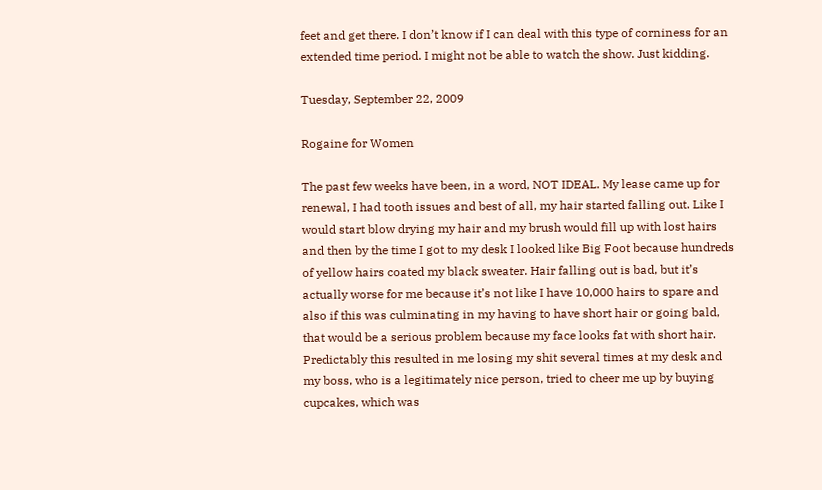feet and get there. I don’t know if I can deal with this type of corniness for an extended time period. I might not be able to watch the show. Just kidding.

Tuesday, September 22, 2009

Rogaine for Women

The past few weeks have been, in a word, NOT IDEAL. My lease came up for renewal, I had tooth issues and best of all, my hair started falling out. Like I would start blow drying my hair and my brush would fill up with lost hairs and then by the time I got to my desk I looked like Big Foot because hundreds of yellow hairs coated my black sweater. Hair falling out is bad, but it’s actually worse for me because it’s not like I have 10,000 hairs to spare and also if this was culminating in my having to have short hair or going bald, that would be a serious problem because my face looks fat with short hair. Predictably this resulted in me losing my shit several times at my desk and my boss, who is a legitimately nice person, tried to cheer me up by buying cupcakes, which was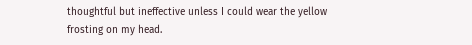thoughtful but ineffective unless I could wear the yellow frosting on my head.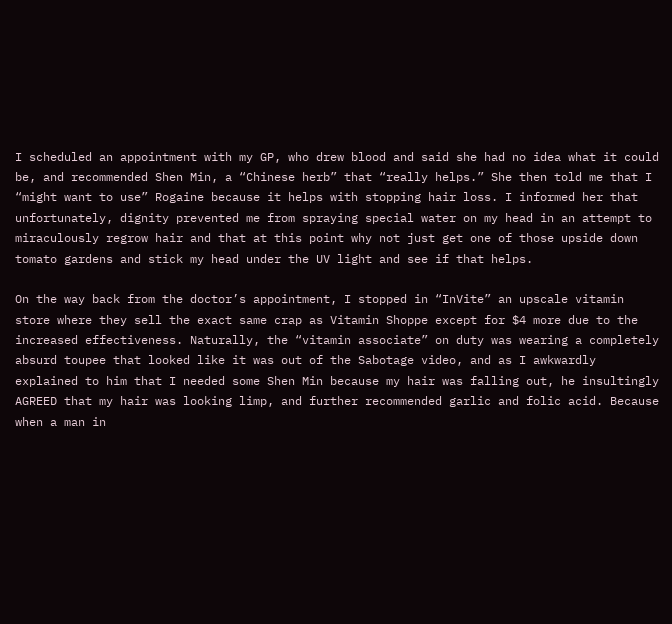I scheduled an appointment with my GP, who drew blood and said she had no idea what it could be, and recommended Shen Min, a “Chinese herb” that “really helps.” She then told me that I “might want to use” Rogaine because it helps with stopping hair loss. I informed her that unfortunately, dignity prevented me from spraying special water on my head in an attempt to miraculously regrow hair and that at this point why not just get one of those upside down tomato gardens and stick my head under the UV light and see if that helps.

On the way back from the doctor’s appointment, I stopped in “InVite” an upscale vitamin store where they sell the exact same crap as Vitamin Shoppe except for $4 more due to the increased effectiveness. Naturally, the “vitamin associate” on duty was wearing a completely absurd toupee that looked like it was out of the Sabotage video, and as I awkwardly explained to him that I needed some Shen Min because my hair was falling out, he insultingly AGREED that my hair was looking limp, and further recommended garlic and folic acid. Because when a man in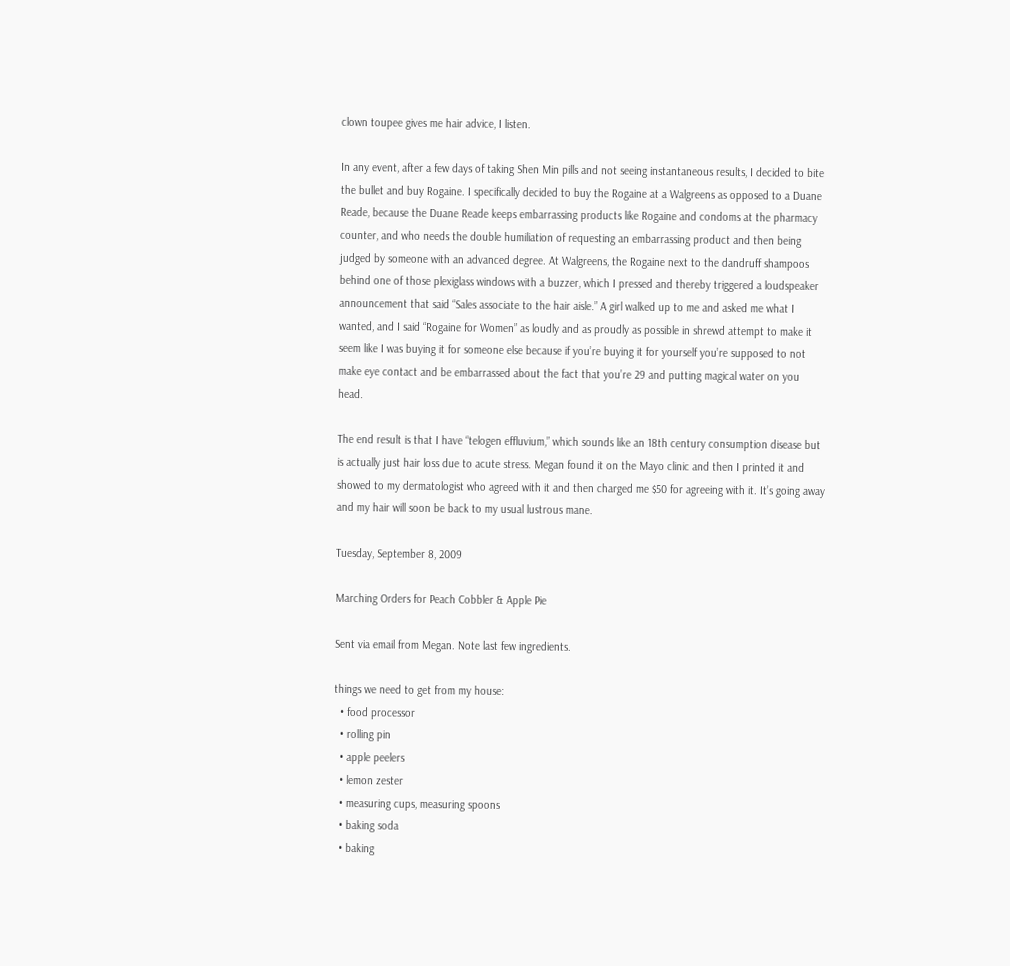clown toupee gives me hair advice, I listen.

In any event, after a few days of taking Shen Min pills and not seeing instantaneous results, I decided to bite the bullet and buy Rogaine. I specifically decided to buy the Rogaine at a Walgreens as opposed to a Duane Reade, because the Duane Reade keeps embarrassing products like Rogaine and condoms at the pharmacy counter, and who needs the double humiliation of requesting an embarrassing product and then being judged by someone with an advanced degree. At Walgreens, the Rogaine next to the dandruff shampoos behind one of those plexiglass windows with a buzzer, which I pressed and thereby triggered a loudspeaker announcement that said “Sales associate to the hair aisle.” A girl walked up to me and asked me what I wanted, and I said “Rogaine for Women” as loudly and as proudly as possible in shrewd attempt to make it seem like I was buying it for someone else because if you’re buying it for yourself you’re supposed to not make eye contact and be embarrassed about the fact that you’re 29 and putting magical water on you head.

The end result is that I have “telogen effluvium,” which sounds like an 18th century consumption disease but is actually just hair loss due to acute stress. Megan found it on the Mayo clinic and then I printed it and showed to my dermatologist who agreed with it and then charged me $50 for agreeing with it. It’s going away and my hair will soon be back to my usual lustrous mane.

Tuesday, September 8, 2009

Marching Orders for Peach Cobbler & Apple Pie

Sent via email from Megan. Note last few ingredients.

things we need to get from my house:
  • food processor
  • rolling pin
  • apple peelers
  • lemon zester
  • measuring cups, measuring spoons
  • baking soda
  • baking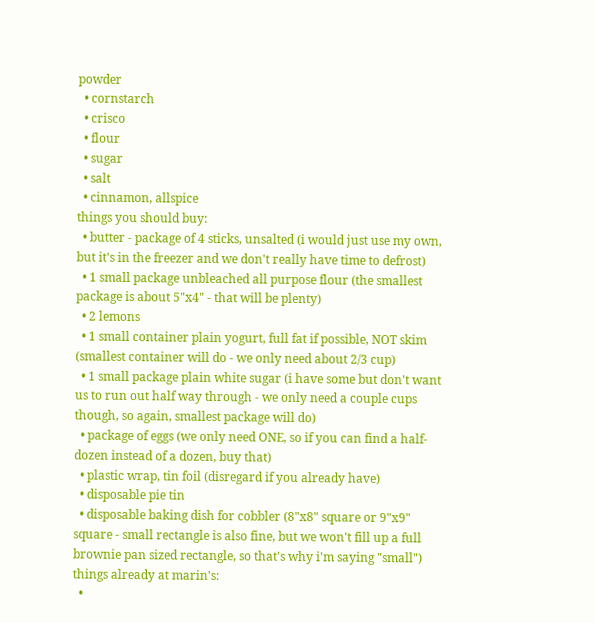powder
  • cornstarch
  • crisco
  • flour
  • sugar
  • salt
  • cinnamon, allspice
things you should buy:
  • butter - package of 4 sticks, unsalted (i would just use my own, but it's in the freezer and we don't really have time to defrost)
  • 1 small package unbleached all purpose flour (the smallest package is about 5"x4" - that will be plenty)
  • 2 lemons
  • 1 small container plain yogurt, full fat if possible, NOT skim (smallest container will do - we only need about 2/3 cup)
  • 1 small package plain white sugar (i have some but don't want us to run out half way through - we only need a couple cups though, so again, smallest package will do)
  • package of eggs (we only need ONE, so if you can find a half-dozen instead of a dozen, buy that)
  • plastic wrap, tin foil (disregard if you already have)
  • disposable pie tin
  • disposable baking dish for cobbler (8"x8" square or 9"x9" square - small rectangle is also fine, but we won't fill up a full brownie pan sized rectangle, so that's why i'm saying "small")
things already at marin's:
  •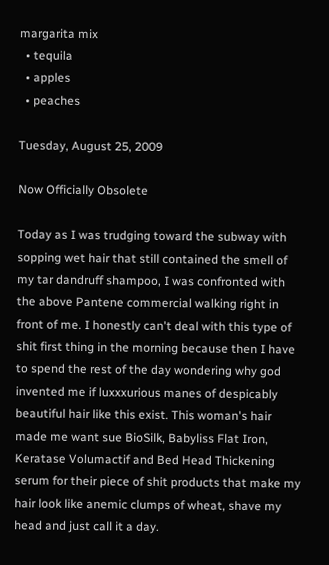margarita mix
  • tequila
  • apples
  • peaches

Tuesday, August 25, 2009

Now Officially Obsolete

Today as I was trudging toward the subway with sopping wet hair that still contained the smell of my tar dandruff shampoo, I was confronted with the above Pantene commercial walking right in front of me. I honestly can't deal with this type of shit first thing in the morning because then I have to spend the rest of the day wondering why god invented me if luxxxurious manes of despicably beautiful hair like this exist. This woman's hair made me want sue BioSilk, Babyliss Flat Iron, Keratase Volumactif and Bed Head Thickening serum for their piece of shit products that make my hair look like anemic clumps of wheat, shave my head and just call it a day.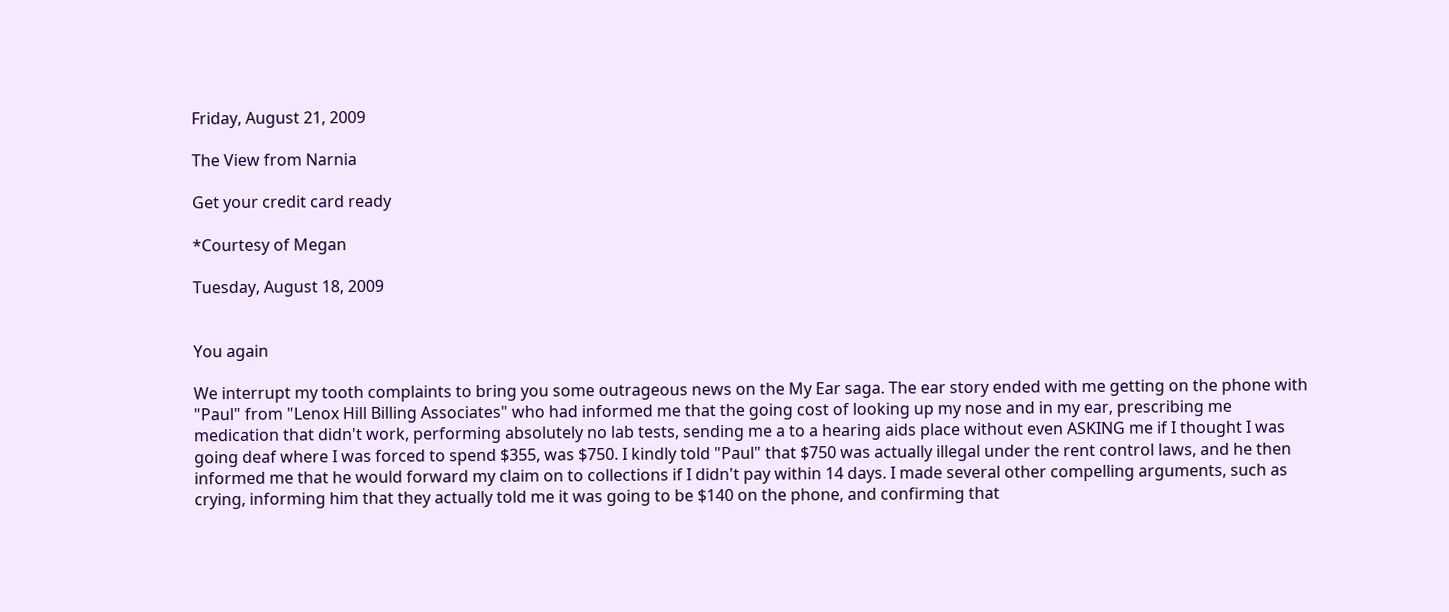Friday, August 21, 2009

The View from Narnia

Get your credit card ready

*Courtesy of Megan

Tuesday, August 18, 2009


You again

We interrupt my tooth complaints to bring you some outrageous news on the My Ear saga. The ear story ended with me getting on the phone with "Paul" from "Lenox Hill Billing Associates" who had informed me that the going cost of looking up my nose and in my ear, prescribing me medication that didn't work, performing absolutely no lab tests, sending me a to a hearing aids place without even ASKING me if I thought I was going deaf where I was forced to spend $355, was $750. I kindly told "Paul" that $750 was actually illegal under the rent control laws, and he then informed me that he would forward my claim on to collections if I didn't pay within 14 days. I made several other compelling arguments, such as crying, informing him that they actually told me it was going to be $140 on the phone, and confirming that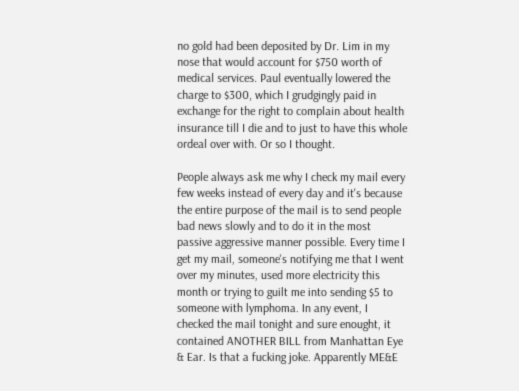no gold had been deposited by Dr. Lim in my nose that would account for $750 worth of medical services. Paul eventually lowered the charge to $300, which I grudgingly paid in exchange for the right to complain about health insurance till I die and to just to have this whole ordeal over with. Or so I thought.

People always ask me why I check my mail every few weeks instead of every day and it's because the entire purpose of the mail is to send people bad news slowly and to do it in the most passive aggressive manner possible. Every time I get my mail, someone's notifying me that I went over my minutes, used more electricity this month or trying to guilt me into sending $5 to someone with lymphoma. In any event, I checked the mail tonight and sure enought, it contained ANOTHER BILL from Manhattan Eye & Ear. Is that a fucking joke. Apparently ME&E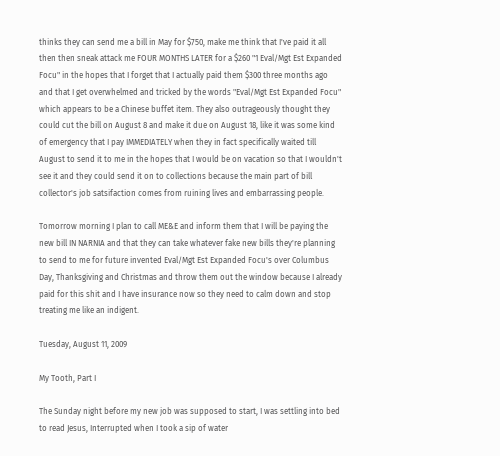thinks they can send me a bill in May for $750, make me think that I've paid it all then then sneak attack me FOUR MONTHS LATER for a $260 "1 Eval/Mgt Est Expanded Focu" in the hopes that I forget that I actually paid them $300 three months ago and that I get overwhelmed and tricked by the words "Eval/Mgt Est Expanded Focu" which appears to be a Chinese buffet item. They also outrageously thought they could cut the bill on August 8 and make it due on August 18, like it was some kind of emergency that I pay IMMEDIATELY when they in fact specifically waited till August to send it to me in the hopes that I would be on vacation so that I wouldn't see it and they could send it on to collections because the main part of bill collector's job satsifaction comes from ruining lives and embarrassing people.

Tomorrow morning I plan to call ME&E and inform them that I will be paying the new bill IN NARNIA and that they can take whatever fake new bills they're planning to send to me for future invented Eval/Mgt Est Expanded Focu's over Columbus Day, Thanksgiving and Christmas and throw them out the window because I already paid for this shit and I have insurance now so they need to calm down and stop treating me like an indigent.

Tuesday, August 11, 2009

My Tooth, Part I

The Sunday night before my new job was supposed to start, I was settling into bed to read Jesus, Interrupted when I took a sip of water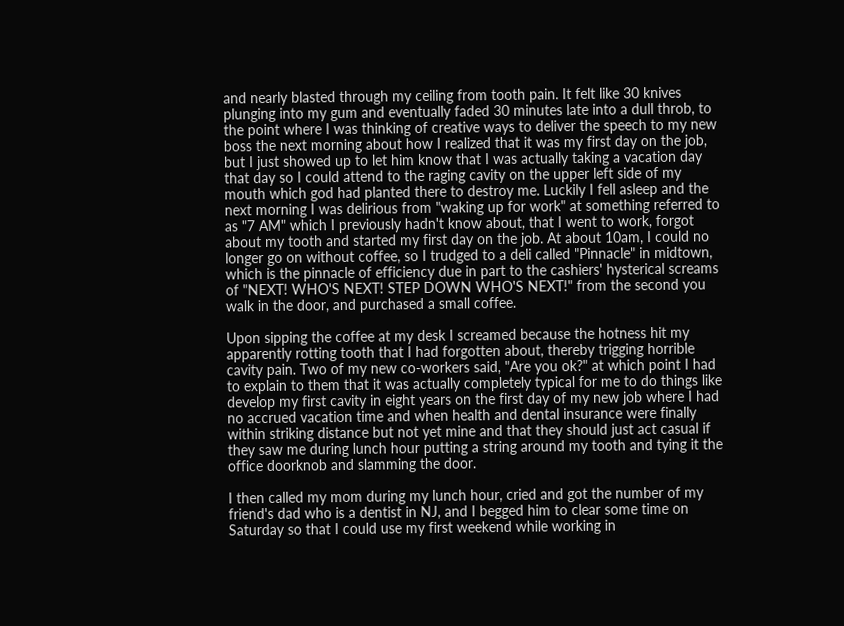and nearly blasted through my ceiling from tooth pain. It felt like 30 knives plunging into my gum and eventually faded 30 minutes late into a dull throb, to the point where I was thinking of creative ways to deliver the speech to my new boss the next morning about how I realized that it was my first day on the job, but I just showed up to let him know that I was actually taking a vacation day that day so I could attend to the raging cavity on the upper left side of my mouth which god had planted there to destroy me. Luckily I fell asleep and the next morning I was delirious from "waking up for work" at something referred to as "7 AM" which I previously hadn't know about, that I went to work, forgot about my tooth and started my first day on the job. At about 10am, I could no longer go on without coffee, so I trudged to a deli called "Pinnacle" in midtown, which is the pinnacle of efficiency due in part to the cashiers' hysterical screams of "NEXT! WHO'S NEXT! STEP DOWN WHO'S NEXT!" from the second you walk in the door, and purchased a small coffee.

Upon sipping the coffee at my desk I screamed because the hotness hit my apparently rotting tooth that I had forgotten about, thereby trigging horrible cavity pain. Two of my new co-workers said, "Are you ok?" at which point I had to explain to them that it was actually completely typical for me to do things like develop my first cavity in eight years on the first day of my new job where I had no accrued vacation time and when health and dental insurance were finally within striking distance but not yet mine and that they should just act casual if they saw me during lunch hour putting a string around my tooth and tying it the office doorknob and slamming the door.

I then called my mom during my lunch hour, cried and got the number of my friend's dad who is a dentist in NJ, and I begged him to clear some time on Saturday so that I could use my first weekend while working in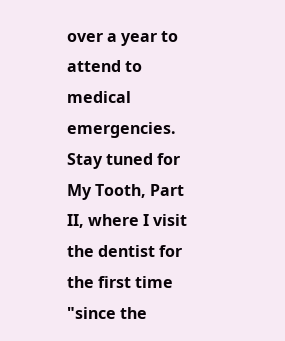over a year to attend to medical emergencies. Stay tuned for My Tooth, Part II, where I visit the dentist for the first time "since the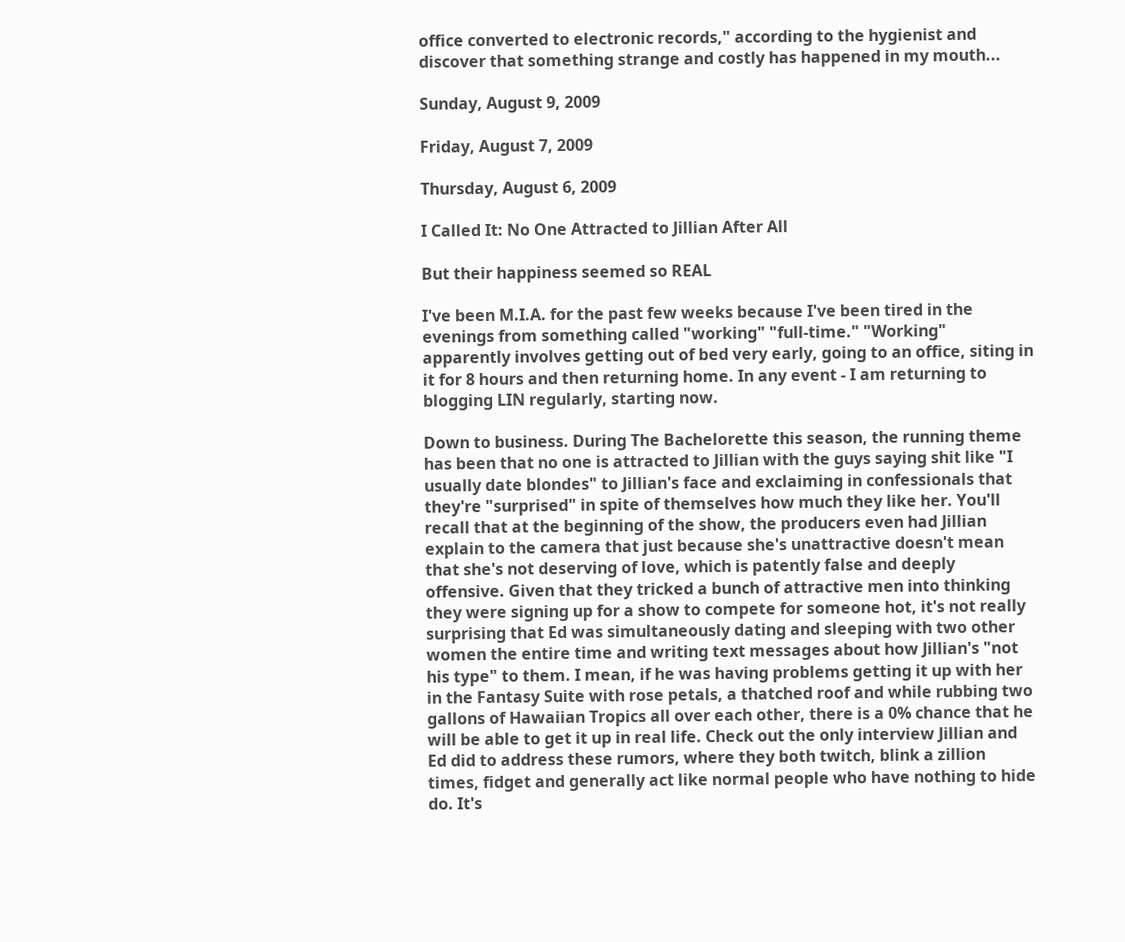office converted to electronic records," according to the hygienist and discover that something strange and costly has happened in my mouth...

Sunday, August 9, 2009

Friday, August 7, 2009

Thursday, August 6, 2009

I Called It: No One Attracted to Jillian After All

But their happiness seemed so REAL

I've been M.I.A. for the past few weeks because I've been tired in the evenings from something called "working" "full-time." "Working" apparently involves getting out of bed very early, going to an office, siting in it for 8 hours and then returning home. In any event - I am returning to blogging LIN regularly, starting now.

Down to business. During The Bachelorette this season, the running theme has been that no one is attracted to Jillian with the guys saying shit like "I usually date blondes" to Jillian's face and exclaiming in confessionals that they're "surprised" in spite of themselves how much they like her. You'll recall that at the beginning of the show, the producers even had Jillian explain to the camera that just because she's unattractive doesn't mean that she's not deserving of love, which is patently false and deeply offensive. Given that they tricked a bunch of attractive men into thinking they were signing up for a show to compete for someone hot, it's not really surprising that Ed was simultaneously dating and sleeping with two other women the entire time and writing text messages about how Jillian's "not his type" to them. I mean, if he was having problems getting it up with her in the Fantasy Suite with rose petals, a thatched roof and while rubbing two gallons of Hawaiian Tropics all over each other, there is a 0% chance that he will be able to get it up in real life. Check out the only interview Jillian and Ed did to address these rumors, where they both twitch, blink a zillion times, fidget and generally act like normal people who have nothing to hide do. It's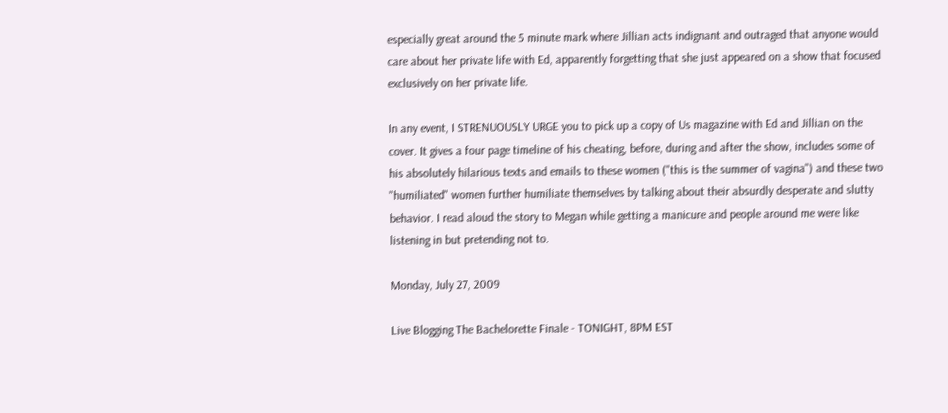especially great around the 5 minute mark where Jillian acts indignant and outraged that anyone would care about her private life with Ed, apparently forgetting that she just appeared on a show that focused exclusively on her private life.

In any event, I STRENUOUSLY URGE you to pick up a copy of Us magazine with Ed and Jillian on the cover. It gives a four page timeline of his cheating, before, during and after the show, includes some of his absolutely hilarious texts and emails to these women ("this is the summer of vagina") and these two "humiliated" women further humiliate themselves by talking about their absurdly desperate and slutty behavior. I read aloud the story to Megan while getting a manicure and people around me were like listening in but pretending not to.

Monday, July 27, 2009

Live Blogging The Bachelorette Finale - TONIGHT, 8PM EST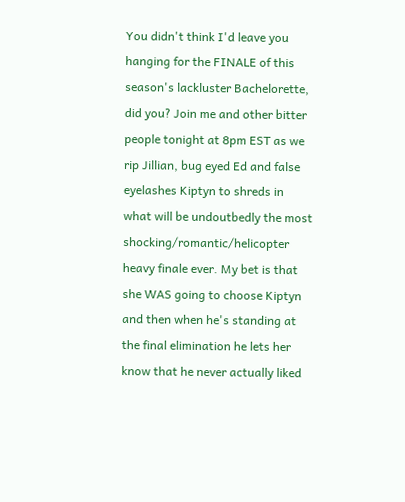You didn't think I'd leave you hanging for the FINALE of this season's lackluster Bachelorette, did you? Join me and other bitter people tonight at 8pm EST as we rip Jillian, bug eyed Ed and false eyelashes Kiptyn to shreds in what will be undoutbedly the most shocking/romantic/helicopter heavy finale ever. My bet is that she WAS going to choose Kiptyn and then when he's standing at the final elimination he lets her know that he never actually liked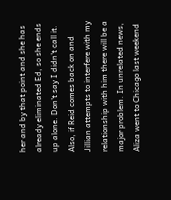her and by that point and she has already eliminated Ed, so she ends up alone. Don't say I didn't call it. Also, if Reid comes back on and Jillian attempts to interfere with my relationship with him there will be a major problem. In unrelated news, Aliza went to Chicago last weekend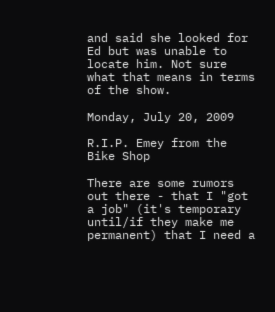and said she looked for Ed but was unable to locate him. Not sure what that means in terms of the show.

Monday, July 20, 2009

R.I.P. Emey from the Bike Shop

There are some rumors out there - that I "got a job" (it's temporary until/if they make me permanent) that I need a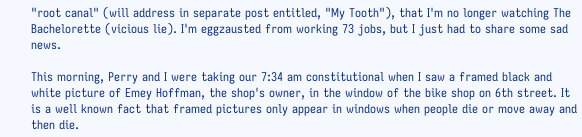"root canal" (will address in separate post entitled, "My Tooth"), that I'm no longer watching The Bachelorette (vicious lie). I'm eggzausted from working 73 jobs, but I just had to share some sad news.

This morning, Perry and I were taking our 7:34 am constitutional when I saw a framed black and white picture of Emey Hoffman, the shop's owner, in the window of the bike shop on 6th street. It is a well known fact that framed pictures only appear in windows when people die or move away and then die.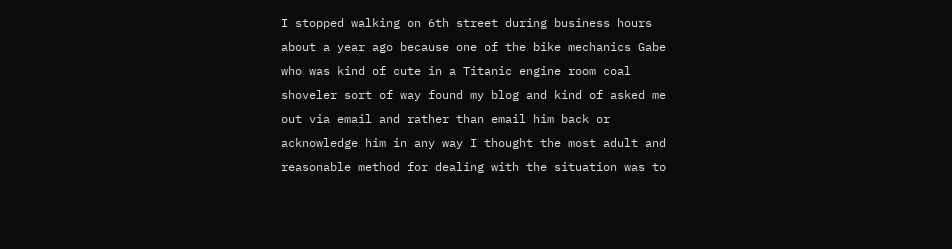I stopped walking on 6th street during business hours about a year ago because one of the bike mechanics Gabe who was kind of cute in a Titanic engine room coal shoveler sort of way found my blog and kind of asked me out via email and rather than email him back or acknowledge him in any way I thought the most adult and reasonable method for dealing with the situation was to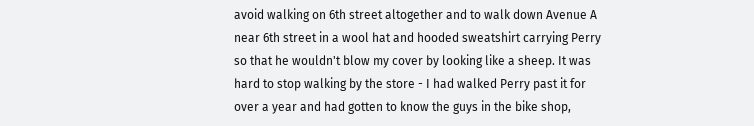avoid walking on 6th street altogether and to walk down Avenue A near 6th street in a wool hat and hooded sweatshirt carrying Perry so that he wouldn't blow my cover by looking like a sheep. It was hard to stop walking by the store - I had walked Perry past it for over a year and had gotten to know the guys in the bike shop,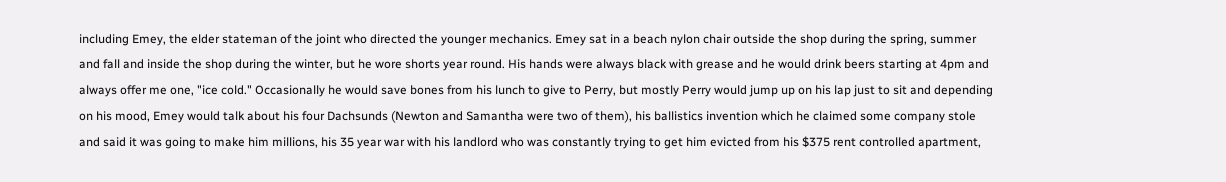including Emey, the elder stateman of the joint who directed the younger mechanics. Emey sat in a beach nylon chair outside the shop during the spring, summer and fall and inside the shop during the winter, but he wore shorts year round. His hands were always black with grease and he would drink beers starting at 4pm and always offer me one, "ice cold." Occasionally he would save bones from his lunch to give to Perry, but mostly Perry would jump up on his lap just to sit and depending on his mood, Emey would talk about his four Dachsunds (Newton and Samantha were two of them), his ballistics invention which he claimed some company stole and said it was going to make him millions, his 35 year war with his landlord who was constantly trying to get him evicted from his $375 rent controlled apartment,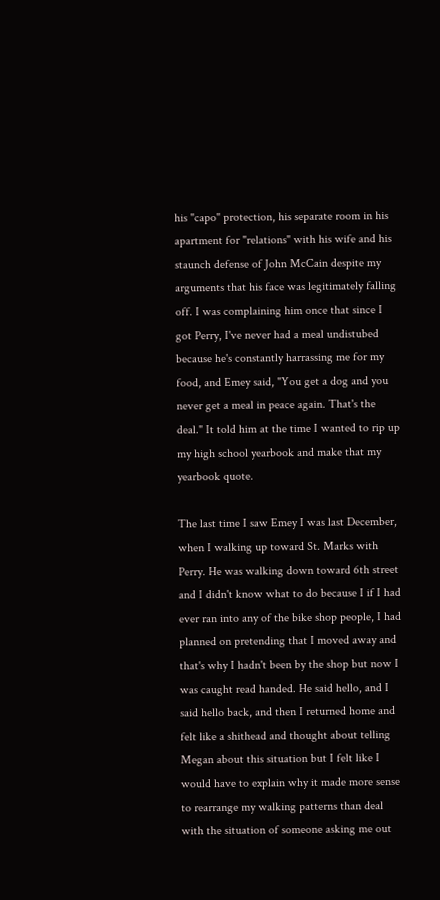his "capo" protection, his separate room in his apartment for "relations" with his wife and his staunch defense of John McCain despite my arguments that his face was legitimately falling off. I was complaining him once that since I got Perry, I've never had a meal undistubed because he's constantly harrassing me for my food, and Emey said, "You get a dog and you never get a meal in peace again. That's the deal." It told him at the time I wanted to rip up my high school yearbook and make that my yearbook quote.

The last time I saw Emey I was last December, when I walking up toward St. Marks with Perry. He was walking down toward 6th street and I didn't know what to do because I if I had ever ran into any of the bike shop people, I had planned on pretending that I moved away and that's why I hadn't been by the shop but now I was caught read handed. He said hello, and I said hello back, and then I returned home and felt like a shithead and thought about telling Megan about this situation but I felt like I would have to explain why it made more sense to rearrange my walking patterns than deal with the situation of someone asking me out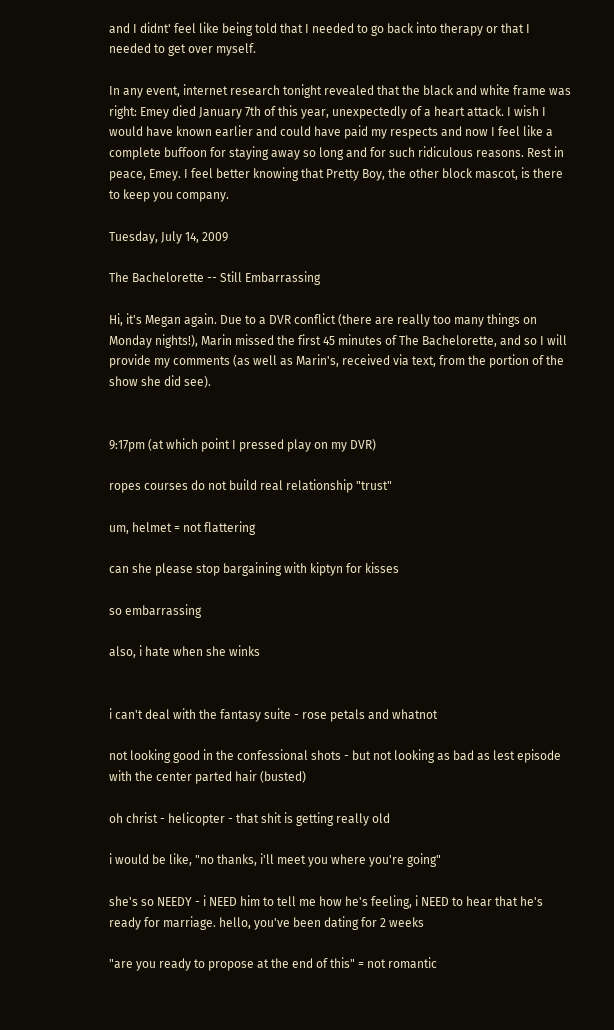and I didnt' feel like being told that I needed to go back into therapy or that I needed to get over myself.

In any event, internet research tonight revealed that the black and white frame was right: Emey died January 7th of this year, unexpectedly of a heart attack. I wish I would have known earlier and could have paid my respects and now I feel like a complete buffoon for staying away so long and for such ridiculous reasons. Rest in peace, Emey. I feel better knowing that Pretty Boy, the other block mascot, is there to keep you company.

Tuesday, July 14, 2009

The Bachelorette -- Still Embarrassing

Hi, it's Megan again. Due to a DVR conflict (there are really too many things on Monday nights!), Marin missed the first 45 minutes of The Bachelorette, and so I will provide my comments (as well as Marin's, received via text, from the portion of the show she did see).


9:17pm (at which point I pressed play on my DVR)

ropes courses do not build real relationship "trust"

um, helmet = not flattering

can she please stop bargaining with kiptyn for kisses

so embarrassing

also, i hate when she winks


i can't deal with the fantasy suite - rose petals and whatnot

not looking good in the confessional shots - but not looking as bad as lest episode with the center parted hair (busted)

oh christ - helicopter - that shit is getting really old

i would be like, "no thanks, i'll meet you where you're going"

she's so NEEDY - i NEED him to tell me how he's feeling, i NEED to hear that he's ready for marriage. hello, you've been dating for 2 weeks

"are you ready to propose at the end of this" = not romantic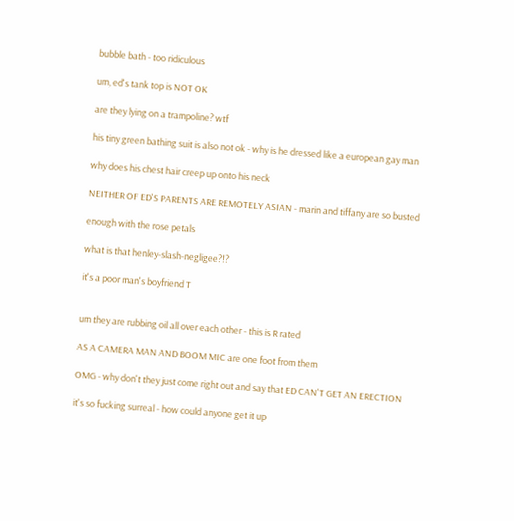bubble bath - too ridiculous

um, ed's tank top is NOT OK

are they lying on a trampoline? wtf

his tiny green bathing suit is also not ok - why is he dressed like a european gay man

why does his chest hair creep up onto his neck

NEITHER OF ED'S PARENTS ARE REMOTELY ASIAN - marin and tiffany are so busted

enough with the rose petals

what is that henley-slash-negligee?!?

it's a poor man's boyfriend T


um they are rubbing oil all over each other - this is R rated

AS A CAMERA MAN AND BOOM MIC are one foot from them

OMG - why don't they just come right out and say that ED CAN'T GET AN ERECTION

it's so fucking surreal - how could anyone get it up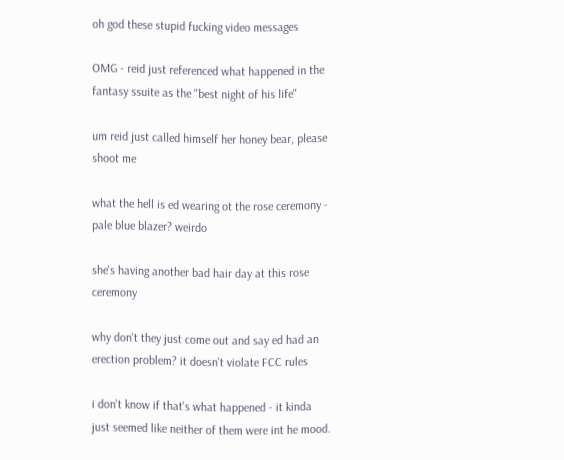oh god these stupid fucking video messages

OMG - reid just referenced what happened in the fantasy ssuite as the "best night of his life"

um reid just called himself her honey bear, please shoot me

what the hell is ed wearing ot the rose ceremony - pale blue blazer? weirdo

she's having another bad hair day at this rose ceremony

why don't they just come out and say ed had an erection problem? it doesn't violate FCC rules

i don't know if that's what happened - it kinda just seemed like neither of them were int he mood.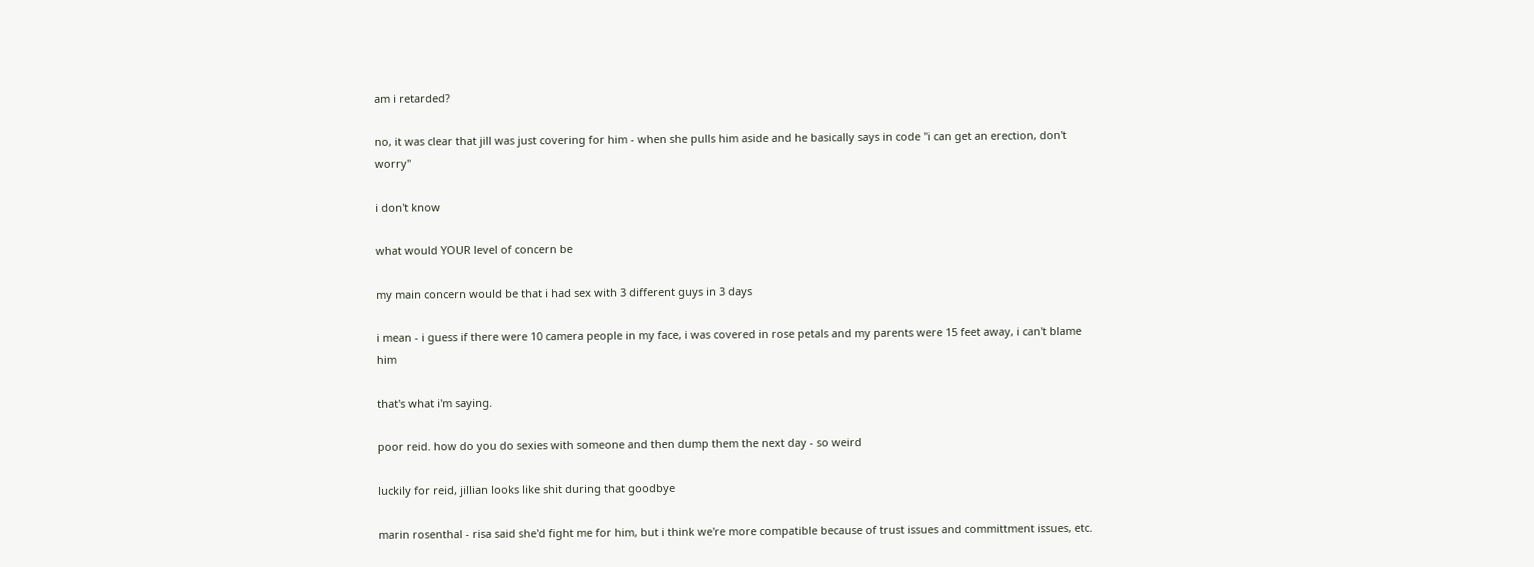am i retarded?

no, it was clear that jill was just covering for him - when she pulls him aside and he basically says in code "i can get an erection, don't worry"

i don't know

what would YOUR level of concern be

my main concern would be that i had sex with 3 different guys in 3 days

i mean - i guess if there were 10 camera people in my face, i was covered in rose petals and my parents were 15 feet away, i can't blame him

that's what i'm saying.

poor reid. how do you do sexies with someone and then dump them the next day - so weird

luckily for reid, jillian looks like shit during that goodbye

marin rosenthal - risa said she'd fight me for him, but i think we're more compatible because of trust issues and committment issues, etc.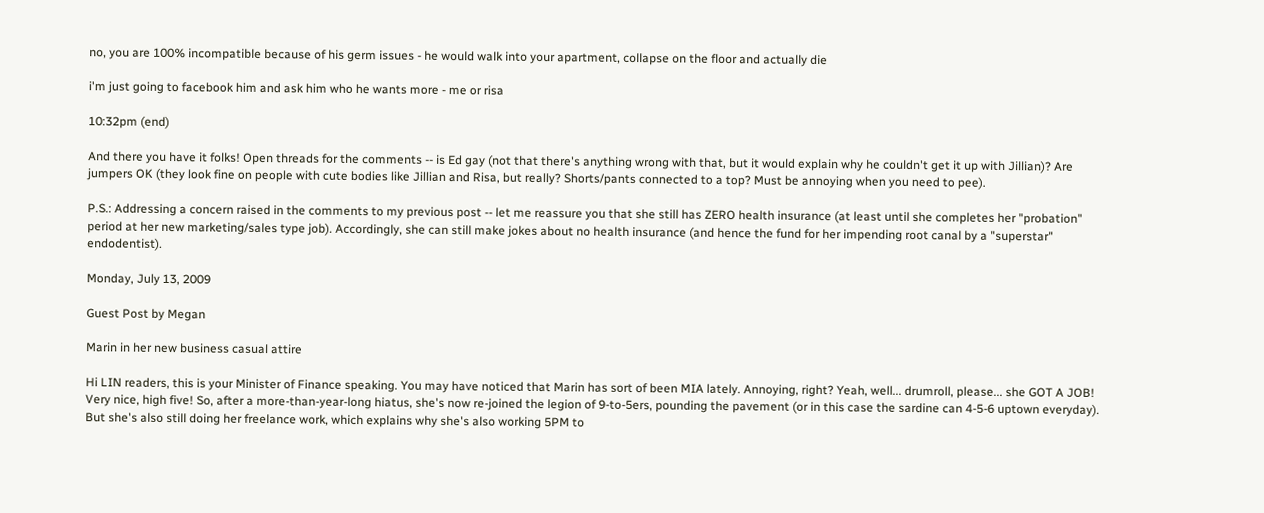no, you are 100% incompatible because of his germ issues - he would walk into your apartment, collapse on the floor and actually die

i'm just going to facebook him and ask him who he wants more - me or risa

10:32pm (end)

And there you have it folks! Open threads for the comments -- is Ed gay (not that there's anything wrong with that, but it would explain why he couldn't get it up with Jillian)? Are jumpers OK (they look fine on people with cute bodies like Jillian and Risa, but really? Shorts/pants connected to a top? Must be annoying when you need to pee).

P.S.: Addressing a concern raised in the comments to my previous post -- let me reassure you that she still has ZERO health insurance (at least until she completes her "probation" period at her new marketing/sales type job). Accordingly, she can still make jokes about no health insurance (and hence the fund for her impending root canal by a "superstar" endodentist).

Monday, July 13, 2009

Guest Post by Megan

Marin in her new business casual attire

Hi LIN readers, this is your Minister of Finance speaking. You may have noticed that Marin has sort of been MIA lately. Annoying, right? Yeah, well... drumroll, please... she GOT A JOB! Very nice, high five! So, after a more-than-year-long hiatus, she's now re-joined the legion of 9-to-5ers, pounding the pavement (or in this case the sardine can 4-5-6 uptown everyday). But she's also still doing her freelance work, which explains why she's also working 5PM to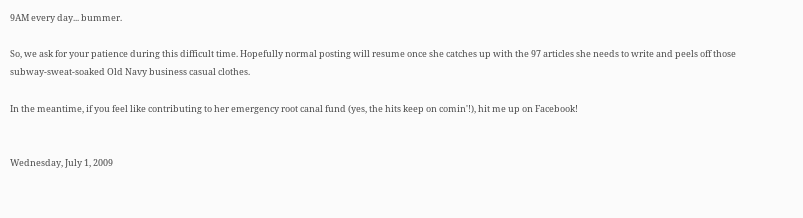9AM every day... bummer.

So, we ask for your patience during this difficult time. Hopefully normal posting will resume once she catches up with the 97 articles she needs to write and peels off those subway-sweat-soaked Old Navy business casual clothes.

In the meantime, if you feel like contributing to her emergency root canal fund (yes, the hits keep on comin'!), hit me up on Facebook!


Wednesday, July 1, 2009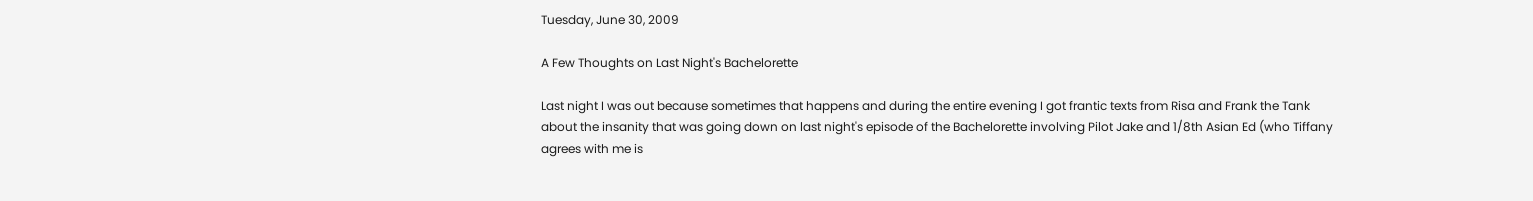Tuesday, June 30, 2009

A Few Thoughts on Last Night's Bachelorette

Last night I was out because sometimes that happens and during the entire evening I got frantic texts from Risa and Frank the Tank about the insanity that was going down on last night's episode of the Bachelorette involving Pilot Jake and 1/8th Asian Ed (who Tiffany agrees with me is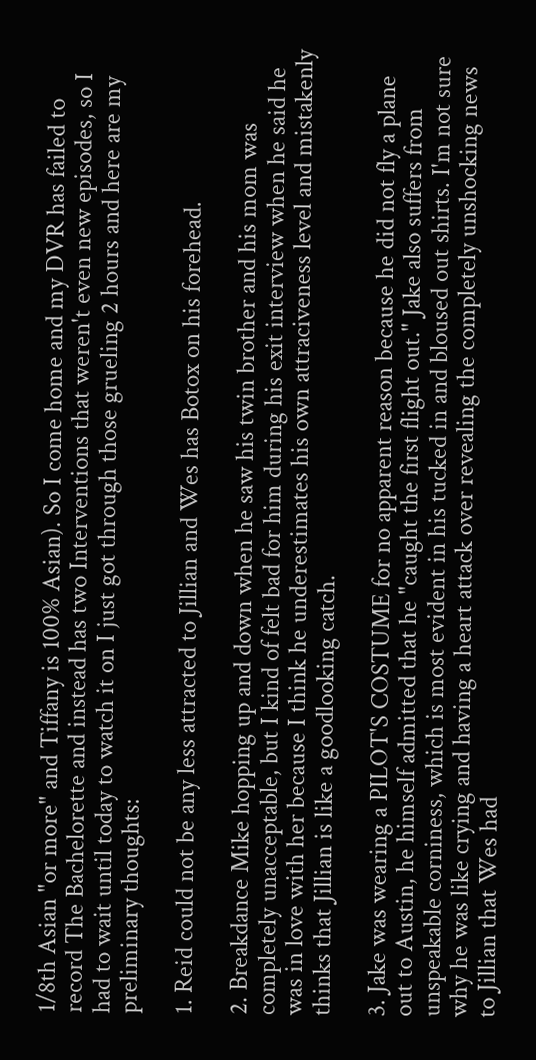1/8th Asian "or more" and Tiffany is 100% Asian). So I come home and my DVR has failed to record The Bachelorette and instead has two Interventions that weren't even new episodes, so I had to wait until today to watch it on I just got through those grueling 2 hours and here are my preliminary thoughts:

1. Reid could not be any less attracted to Jillian and Wes has Botox on his forehead.

2. Breakdance Mike hopping up and down when he saw his twin brother and his mom was completely unacceptable, but I kind of felt bad for him during his exit interview when he said he was in love with her because I think he underestimates his own attraciveness level and mistakenly thinks that Jillian is like a goodlooking catch.

3. Jake was wearing a PILOT'S COSTUME for no apparent reason because he did not fly a plane out to Austin, he himself admitted that he "caught the first flight out." Jake also suffers from unspeakable corniness, which is most evident in his tucked in and bloused out shirts. I'm not sure why he was like crying and having a heart attack over revealing the completely unshocking news to Jillian that Wes had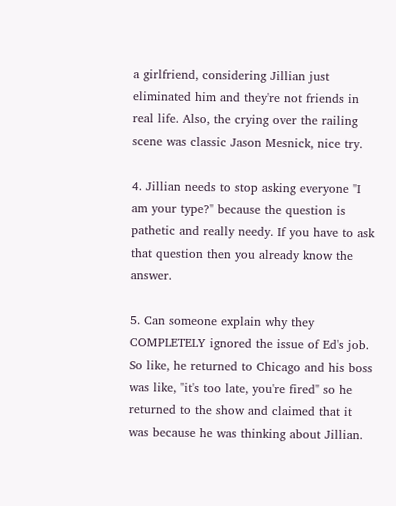a girlfriend, considering Jillian just eliminated him and they're not friends in real life. Also, the crying over the railing scene was classic Jason Mesnick, nice try.

4. Jillian needs to stop asking everyone "I am your type?" because the question is pathetic and really needy. If you have to ask that question then you already know the answer.

5. Can someone explain why they COMPLETELY ignored the issue of Ed's job. So like, he returned to Chicago and his boss was like, "it's too late, you're fired" so he returned to the show and claimed that it was because he was thinking about Jillian.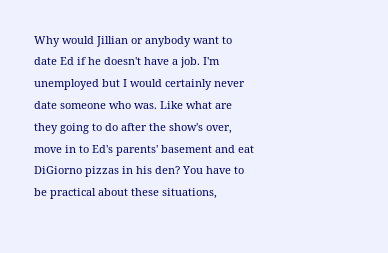Why would Jillian or anybody want to date Ed if he doesn't have a job. I'm unemployed but I would certainly never date someone who was. Like what are they going to do after the show's over, move in to Ed's parents' basement and eat DiGiorno pizzas in his den? You have to be practical about these situations,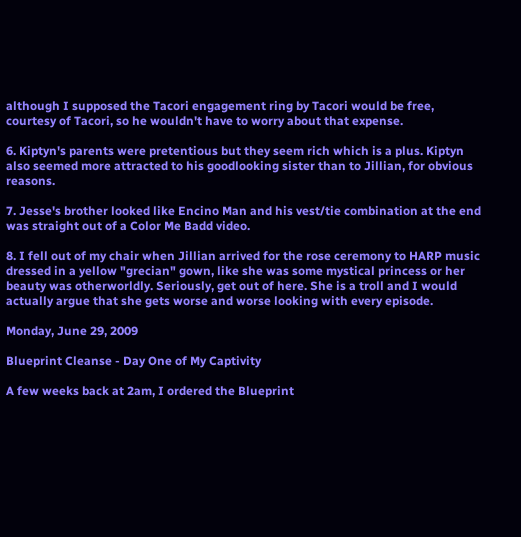although I supposed the Tacori engagement ring by Tacori would be free, courtesy of Tacori, so he wouldn't have to worry about that expense.

6. Kiptyn's parents were pretentious but they seem rich which is a plus. Kiptyn also seemed more attracted to his goodlooking sister than to Jillian, for obvious reasons.

7. Jesse's brother looked like Encino Man and his vest/tie combination at the end was straight out of a Color Me Badd video.

8. I fell out of my chair when Jillian arrived for the rose ceremony to HARP music dressed in a yellow "grecian" gown, like she was some mystical princess or her beauty was otherworldly. Seriously, get out of here. She is a troll and I would actually argue that she gets worse and worse looking with every episode.

Monday, June 29, 2009

Blueprint Cleanse - Day One of My Captivity

A few weeks back at 2am, I ordered the Blueprint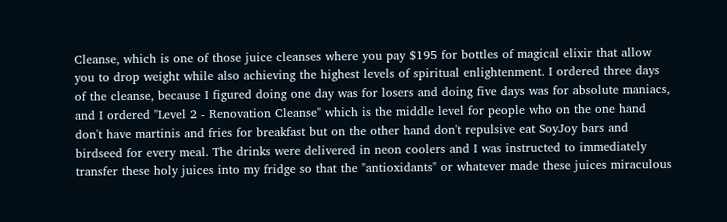Cleanse, which is one of those juice cleanses where you pay $195 for bottles of magical elixir that allow you to drop weight while also achieving the highest levels of spiritual enlightenment. I ordered three days of the cleanse, because I figured doing one day was for losers and doing five days was for absolute maniacs, and I ordered "Level 2 - Renovation Cleanse" which is the middle level for people who on the one hand don't have martinis and fries for breakfast but on the other hand don't repulsive eat SoyJoy bars and birdseed for every meal. The drinks were delivered in neon coolers and I was instructed to immediately transfer these holy juices into my fridge so that the "antioxidants" or whatever made these juices miraculous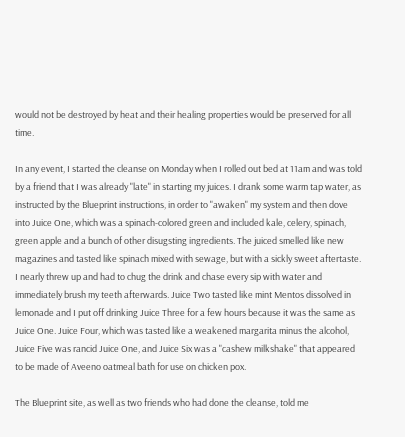would not be destroyed by heat and their healing properties would be preserved for all time.

In any event, I started the cleanse on Monday when I rolled out bed at 11am and was told by a friend that I was already "late" in starting my juices. I drank some warm tap water, as instructed by the Blueprint instructions, in order to "awaken" my system and then dove into Juice One, which was a spinach-colored green and included kale, celery, spinach, green apple and a bunch of other disugsting ingredients. The juiced smelled like new magazines and tasted like spinach mixed with sewage, but with a sickly sweet aftertaste. I nearly threw up and had to chug the drink and chase every sip with water and immediately brush my teeth afterwards. Juice Two tasted like mint Mentos dissolved in lemonade and I put off drinking Juice Three for a few hours because it was the same as Juice One. Juice Four, which was tasted like a weakened margarita minus the alcohol, Juice Five was rancid Juice One, and Juice Six was a "cashew milkshake" that appeared to be made of Aveeno oatmeal bath for use on chicken pox.

The Blueprint site, as well as two friends who had done the cleanse, told me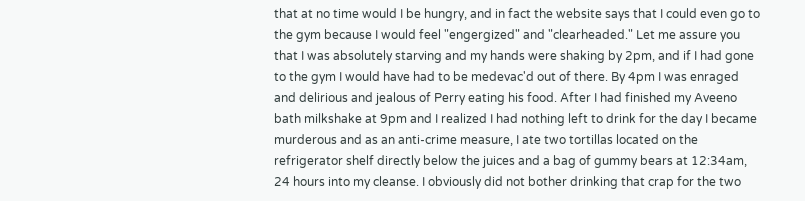that at no time would I be hungry, and in fact the website says that I could even go to the gym because I would feel "engergized" and "clearheaded." Let me assure you that I was absolutely starving and my hands were shaking by 2pm, and if I had gone to the gym I would have had to be medevac'd out of there. By 4pm I was enraged and delirious and jealous of Perry eating his food. After I had finished my Aveeno bath milkshake at 9pm and I realized I had nothing left to drink for the day I became murderous and as an anti-crime measure, I ate two tortillas located on the refrigerator shelf directly below the juices and a bag of gummy bears at 12:34am, 24 hours into my cleanse. I obviously did not bother drinking that crap for the two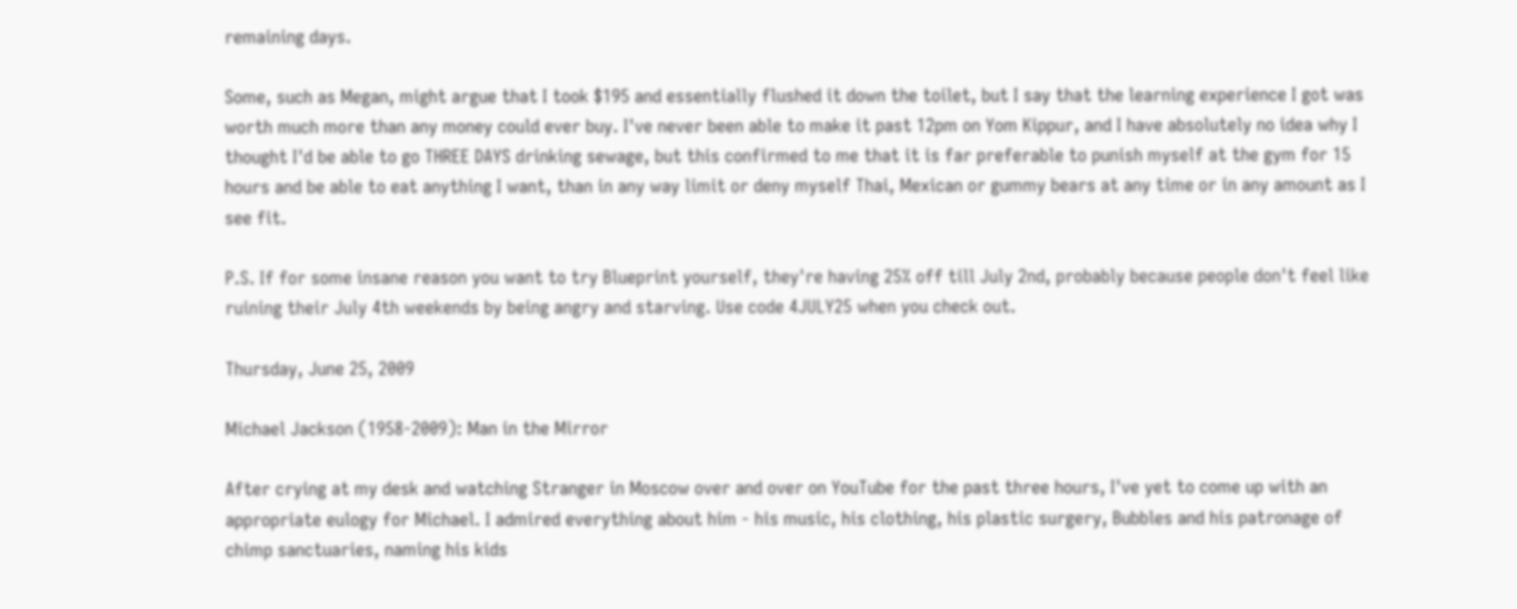remaining days.

Some, such as Megan, might argue that I took $195 and essentially flushed it down the toilet, but I say that the learning experience I got was worth much more than any money could ever buy. I've never been able to make it past 12pm on Yom Kippur, and I have absolutely no idea why I thought I'd be able to go THREE DAYS drinking sewage, but this confirmed to me that it is far preferable to punish myself at the gym for 15 hours and be able to eat anything I want, than in any way limit or deny myself Thai, Mexican or gummy bears at any time or in any amount as I see fit.

P.S. If for some insane reason you want to try Blueprint yourself, they're having 25% off till July 2nd, probably because people don't feel like ruining their July 4th weekends by being angry and starving. Use code 4JULY25 when you check out.

Thursday, June 25, 2009

Michael Jackson (1958-2009): Man in the Mirror

After crying at my desk and watching Stranger in Moscow over and over on YouTube for the past three hours, I've yet to come up with an appropriate eulogy for Michael. I admired everything about him - his music, his clothing, his plastic surgery, Bubbles and his patronage of chimp sanctuaries, naming his kids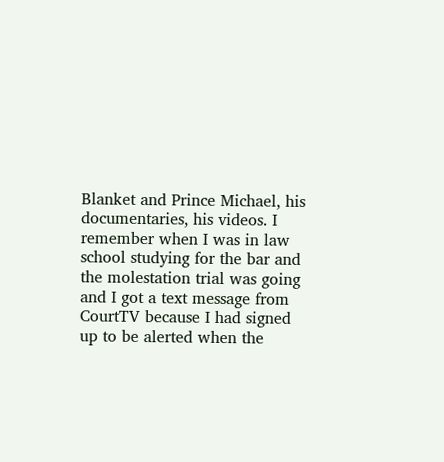Blanket and Prince Michael, his documentaries, his videos. I remember when I was in law school studying for the bar and the molestation trial was going and I got a text message from CourtTV because I had signed up to be alerted when the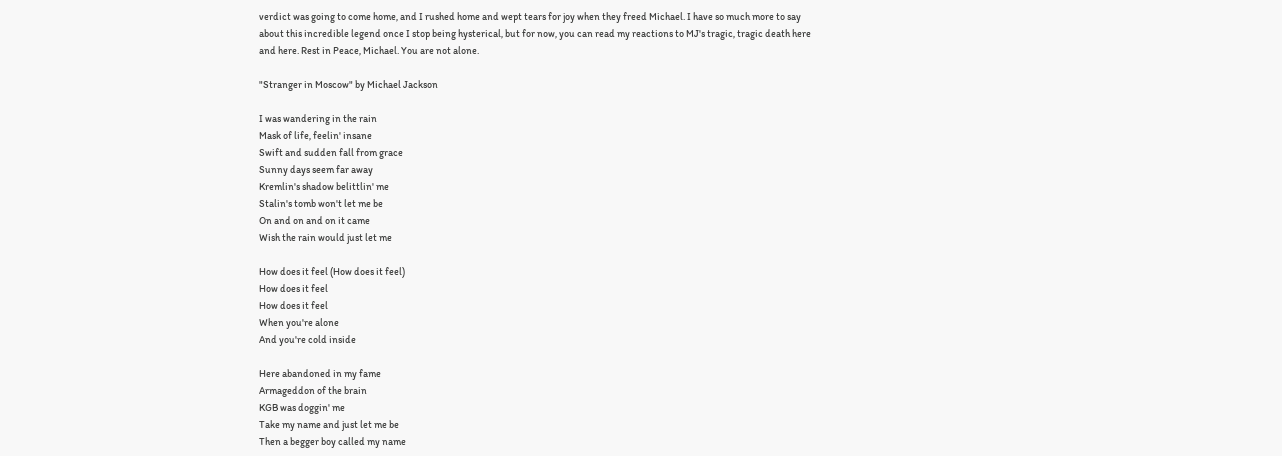verdict was going to come home, and I rushed home and wept tears for joy when they freed Michael. I have so much more to say about this incredible legend once I stop being hysterical, but for now, you can read my reactions to MJ's tragic, tragic death here and here. Rest in Peace, Michael. You are not alone.

"Stranger in Moscow" by Michael Jackson

I was wandering in the rain
Mask of life, feelin' insane
Swift and sudden fall from grace
Sunny days seem far away
Kremlin's shadow belittlin' me
Stalin's tomb won't let me be
On and on and on it came
Wish the rain would just let me

How does it feel (How does it feel)
How does it feel
How does it feel
When you're alone
And you're cold inside

Here abandoned in my fame
Armageddon of the brain
KGB was doggin' me
Take my name and just let me be
Then a begger boy called my name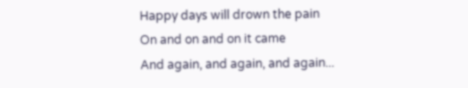Happy days will drown the pain
On and on and on it came
And again, and again, and again...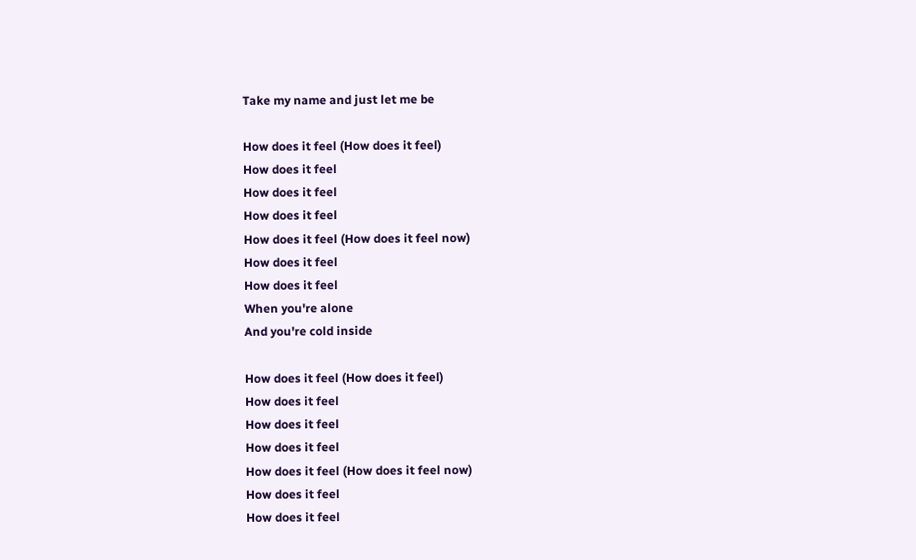Take my name and just let me be

How does it feel (How does it feel)
How does it feel
How does it feel
How does it feel
How does it feel (How does it feel now)
How does it feel
How does it feel
When you're alone
And you're cold inside

How does it feel (How does it feel)
How does it feel
How does it feel
How does it feel
How does it feel (How does it feel now)
How does it feel
How does it feel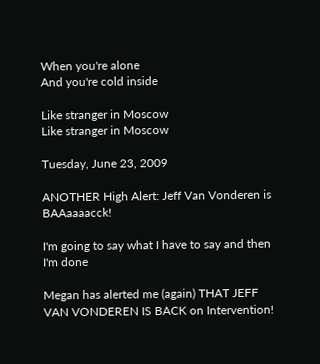When you're alone
And you're cold inside

Like stranger in Moscow
Like stranger in Moscow

Tuesday, June 23, 2009

ANOTHER High Alert: Jeff Van Vonderen is BAAaaaacck!

I'm going to say what I have to say and then I'm done

Megan has alerted me (again) THAT JEFF VAN VONDEREN IS BACK on Intervention!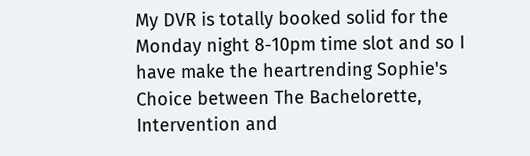My DVR is totally booked solid for the Monday night 8-10pm time slot and so I have make the heartrending Sophie's Choice between The Bachelorette, Intervention and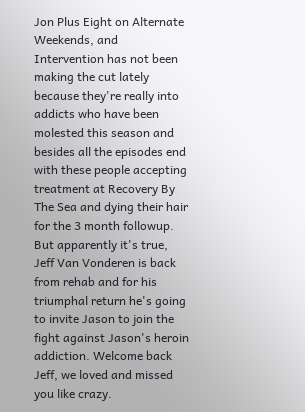Jon Plus Eight on Alternate Weekends, and Intervention has not been making the cut lately because they're really into addicts who have been molested this season and besides all the episodes end with these people accepting treatment at Recovery By The Sea and dying their hair for the 3 month followup. But apparently it's true, Jeff Van Vonderen is back from rehab and for his triumphal return he's going to invite Jason to join the fight against Jason's heroin addiction. Welcome back Jeff, we loved and missed you like crazy.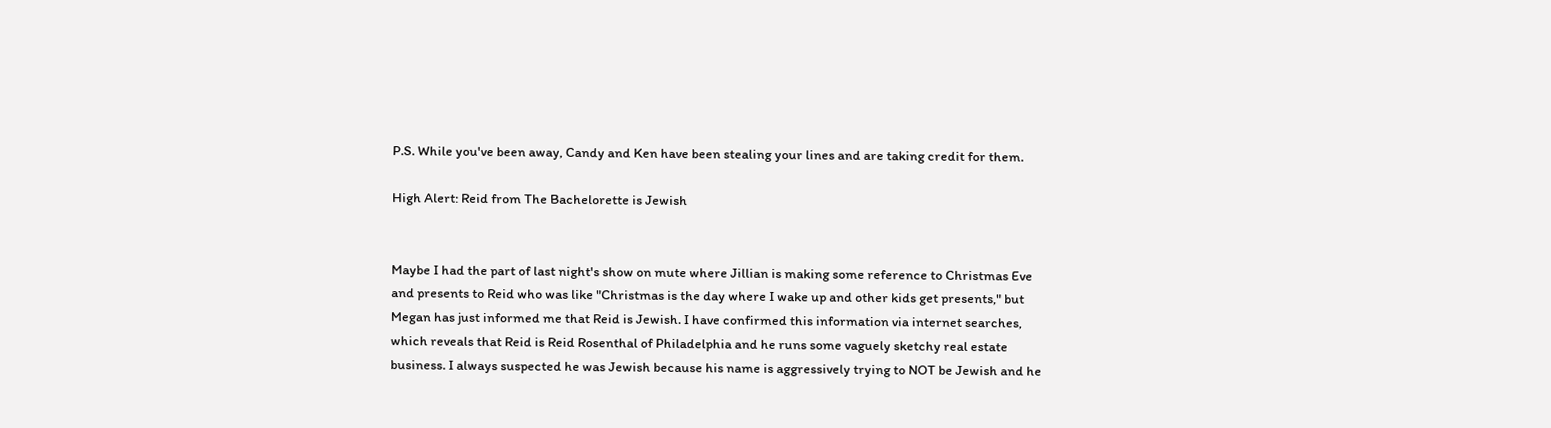P.S. While you've been away, Candy and Ken have been stealing your lines and are taking credit for them.

High Alert: Reid from The Bachelorette is Jewish


Maybe I had the part of last night's show on mute where Jillian is making some reference to Christmas Eve and presents to Reid who was like "Christmas is the day where I wake up and other kids get presents," but Megan has just informed me that Reid is Jewish. I have confirmed this information via internet searches, which reveals that Reid is Reid Rosenthal of Philadelphia and he runs some vaguely sketchy real estate business. I always suspected he was Jewish because his name is aggressively trying to NOT be Jewish and he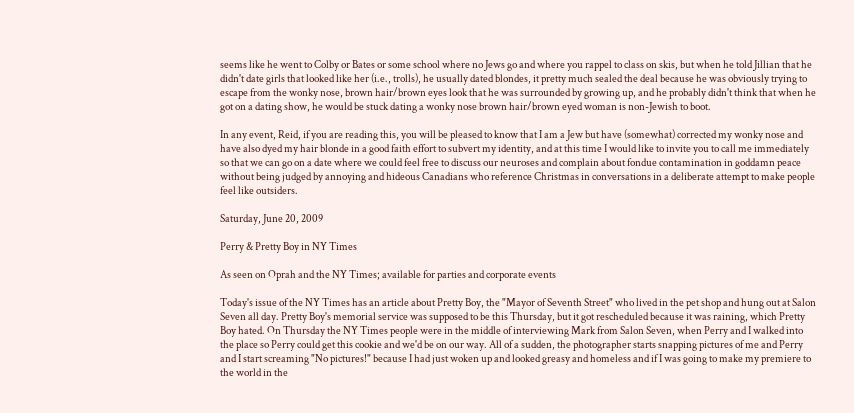seems like he went to Colby or Bates or some school where no Jews go and where you rappel to class on skis, but when he told Jillian that he didn't date girls that looked like her (i.e., trolls), he usually dated blondes, it pretty much sealed the deal because he was obviously trying to escape from the wonky nose, brown hair/brown eyes look that he was surrounded by growing up, and he probably didn't think that when he got on a dating show, he would be stuck dating a wonky nose brown hair/brown eyed woman is non-Jewish to boot.

In any event, Reid, if you are reading this, you will be pleased to know that I am a Jew but have (somewhat) corrected my wonky nose and have also dyed my hair blonde in a good faith effort to subvert my identity, and at this time I would like to invite you to call me immediately so that we can go on a date where we could feel free to discuss our neuroses and complain about fondue contamination in goddamn peace without being judged by annoying and hideous Canadians who reference Christmas in conversations in a deliberate attempt to make people feel like outsiders.

Saturday, June 20, 2009

Perry & Pretty Boy in NY Times

As seen on Oprah and the NY Times; available for parties and corporate events

Today's issue of the NY Times has an article about Pretty Boy, the "Mayor of Seventh Street" who lived in the pet shop and hung out at Salon Seven all day. Pretty Boy's memorial service was supposed to be this Thursday, but it got rescheduled because it was raining, which Pretty Boy hated. On Thursday the NY Times people were in the middle of interviewing Mark from Salon Seven, when Perry and I walked into the place so Perry could get this cookie and we'd be on our way. All of a sudden, the photographer starts snapping pictures of me and Perry and I start screaming "No pictures!" because I had just woken up and looked greasy and homeless and if I was going to make my premiere to the world in the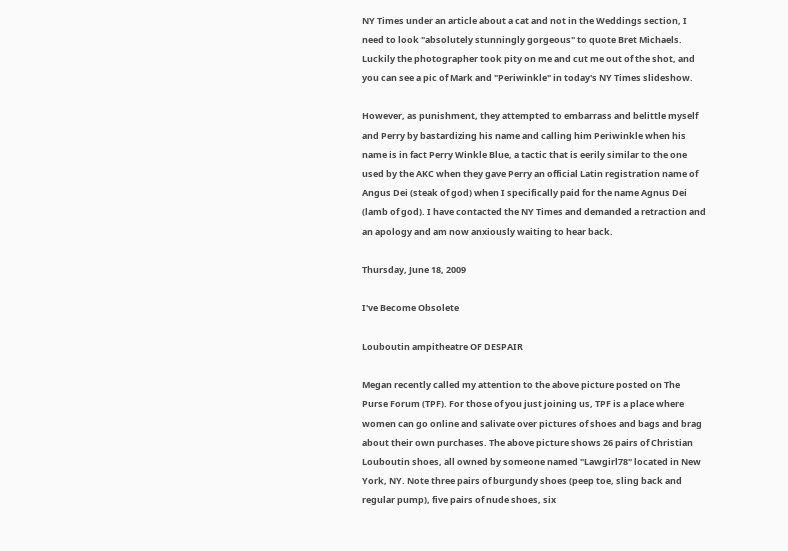NY Times under an article about a cat and not in the Weddings section, I need to look "absolutely stunningly gorgeous" to quote Bret Michaels. Luckily the photographer took pity on me and cut me out of the shot, and you can see a pic of Mark and "Periwinkle" in today's NY Times slideshow.

However, as punishment, they attempted to embarrass and belittle myself and Perry by bastardizing his name and calling him Periwinkle when his name is in fact Perry Winkle Blue, a tactic that is eerily similar to the one used by the AKC when they gave Perry an official Latin registration name of Angus Dei (steak of god) when I specifically paid for the name Agnus Dei (lamb of god). I have contacted the NY Times and demanded a retraction and an apology and am now anxiously waiting to hear back.

Thursday, June 18, 2009

I've Become Obsolete

Louboutin ampitheatre OF DESPAIR

Megan recently called my attention to the above picture posted on The Purse Forum (TPF). For those of you just joining us, TPF is a place where women can go online and salivate over pictures of shoes and bags and brag about their own purchases. The above picture shows 26 pairs of Christian Louboutin shoes, all owned by someone named "Lawgirl78" located in New York, NY. Note three pairs of burgundy shoes (peep toe, sling back and regular pump), five pairs of nude shoes, six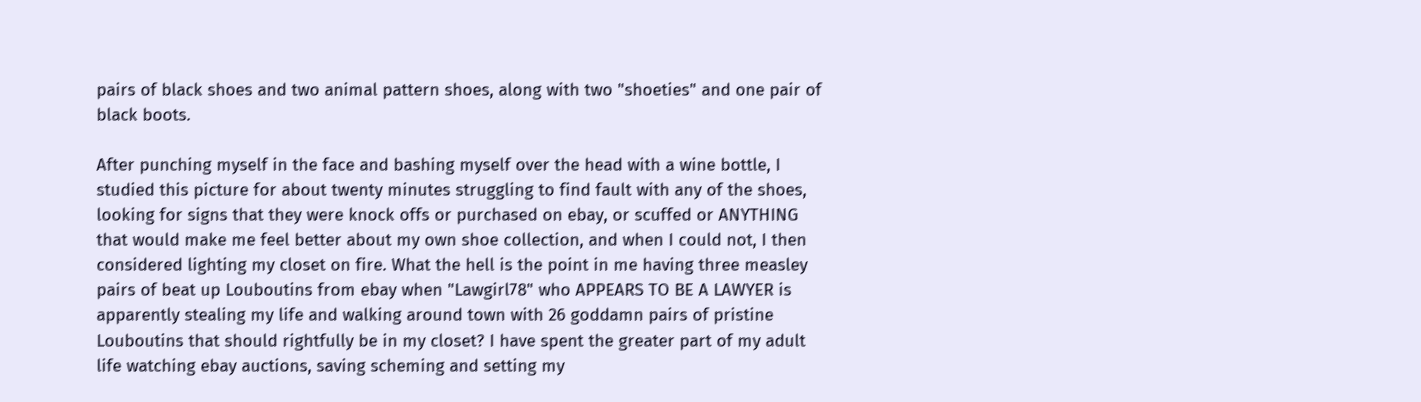pairs of black shoes and two animal pattern shoes, along with two "shoeties" and one pair of black boots.

After punching myself in the face and bashing myself over the head with a wine bottle, I studied this picture for about twenty minutes struggling to find fault with any of the shoes, looking for signs that they were knock offs or purchased on ebay, or scuffed or ANYTHING that would make me feel better about my own shoe collection, and when I could not, I then considered lighting my closet on fire. What the hell is the point in me having three measley pairs of beat up Louboutins from ebay when "Lawgirl78" who APPEARS TO BE A LAWYER is apparently stealing my life and walking around town with 26 goddamn pairs of pristine Louboutins that should rightfully be in my closet? I have spent the greater part of my adult life watching ebay auctions, saving scheming and setting my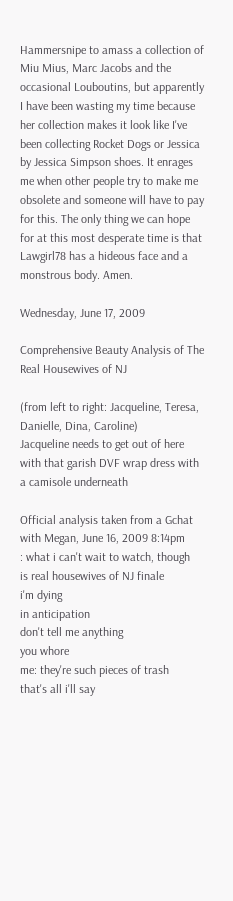Hammersnipe to amass a collection of Miu Mius, Marc Jacobs and the occasional Louboutins, but apparently I have been wasting my time because her collection makes it look like I've been collecting Rocket Dogs or Jessica by Jessica Simpson shoes. It enrages me when other people try to make me obsolete and someone will have to pay for this. The only thing we can hope for at this most desperate time is that Lawgirl78 has a hideous face and a monstrous body. Amen.

Wednesday, June 17, 2009

Comprehensive Beauty Analysis of The Real Housewives of NJ

(from left to right: Jacqueline, Teresa, Danielle, Dina, Caroline)
Jacqueline needs to get out of here with that garish DVF wrap dress with a camisole underneath

Official analysis taken from a Gchat with Megan, June 16, 2009 8:14pm
: what i can't wait to watch, though
is real housewives of NJ finale
i'm dying
in anticipation
don't tell me anything
you whore
me: they're such pieces of trash
that's all i'll say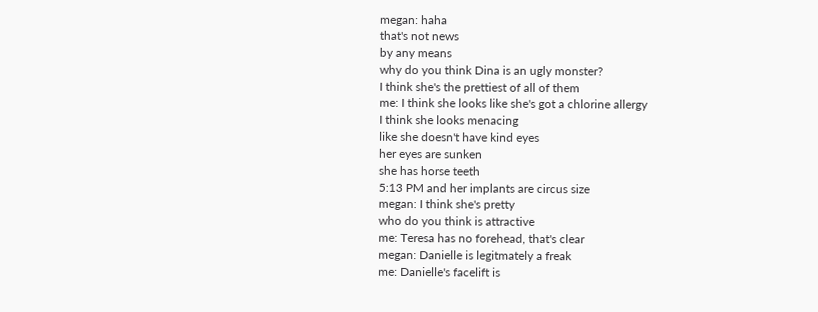megan: haha
that's not news
by any means
why do you think Dina is an ugly monster?
I think she's the prettiest of all of them
me: I think she looks like she's got a chlorine allergy
I think she looks menacing
like she doesn't have kind eyes
her eyes are sunken
she has horse teeth
5:13 PM and her implants are circus size
megan: I think she's pretty
who do you think is attractive
me: Teresa has no forehead, that's clear
megan: Danielle is legitmately a freak
me: Danielle's facelift is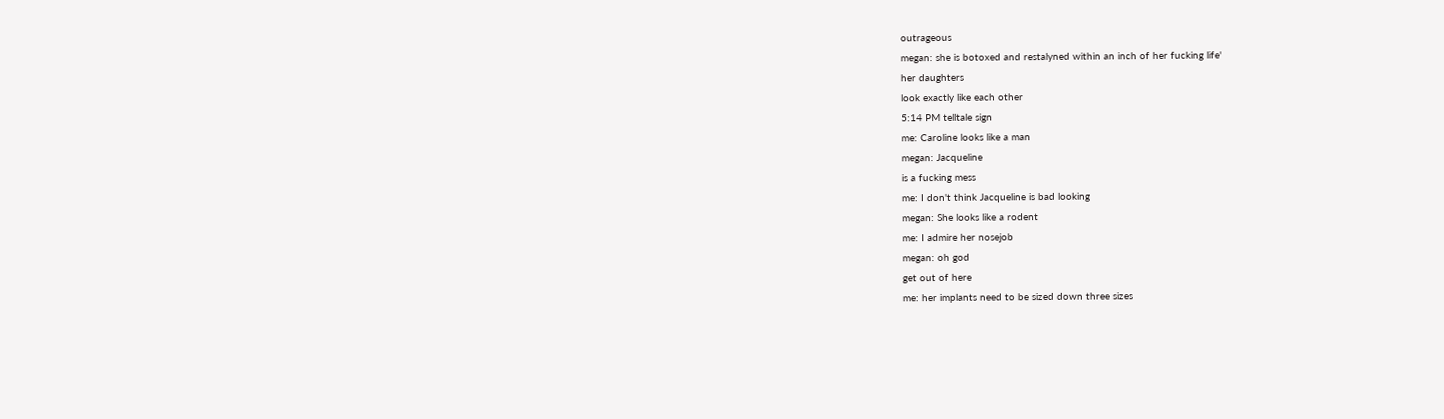outrageous
megan: she is botoxed and restalyned within an inch of her fucking life'
her daughters
look exactly like each other
5:14 PM telltale sign
me: Caroline looks like a man
megan: Jacqueline
is a fucking mess
me: I don't think Jacqueline is bad looking
megan: She looks like a rodent
me: I admire her nosejob
megan: oh god
get out of here
me: her implants need to be sized down three sizes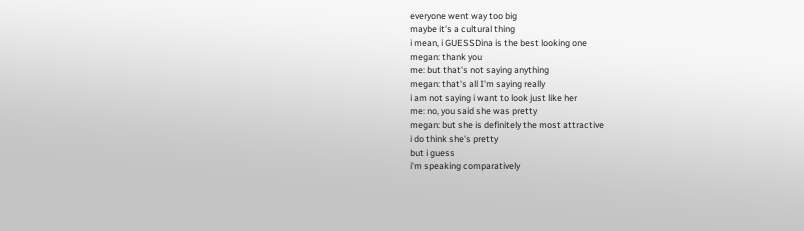everyone went way too big
maybe it's a cultural thing
i mean, i GUESSDina is the best looking one
megan: thank you
me: but that's not saying anything
megan: that's all I'm saying really
i am not saying i want to look just like her
me: no, you said she was pretty
megan: but she is definitely the most attractive
i do think she's pretty
but i guess
i'm speaking comparatively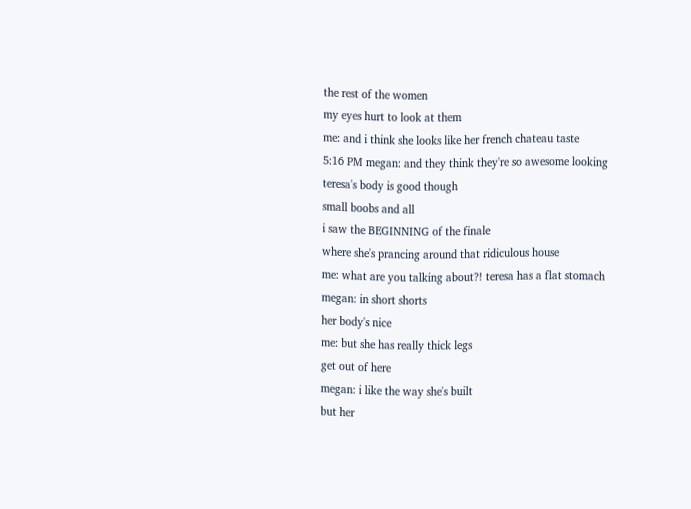the rest of the women
my eyes hurt to look at them
me: and i think she looks like her french chateau taste
5:16 PM megan: and they think they're so awesome looking
teresa's body is good though
small boobs and all
i saw the BEGINNING of the finale
where she's prancing around that ridiculous house
me: what are you talking about?! teresa has a flat stomach
megan: in short shorts
her body's nice
me: but she has really thick legs
get out of here
megan: i like the way she's built
but her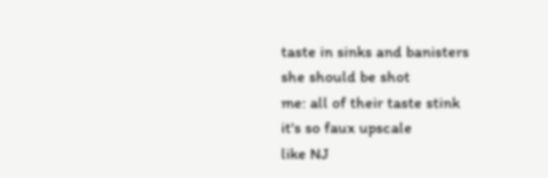taste in sinks and banisters
she should be shot
me: all of their taste stink
it's so faux upscale
like NJ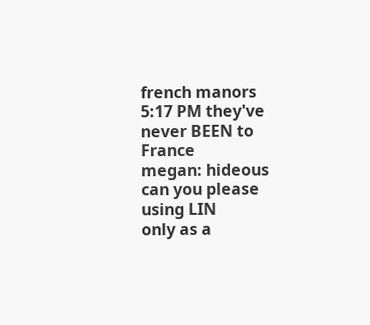french manors
5:17 PM they've never BEEN to France
megan: hideous
can you please
using LIN
only as a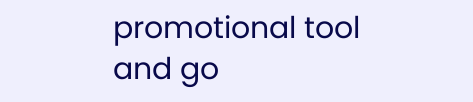promotional tool
and go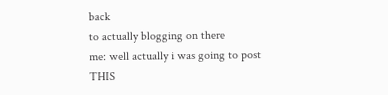back
to actually blogging on there
me: well actually i was going to post
THIS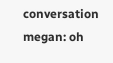conversation
megan: oh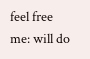feel free
me: will do